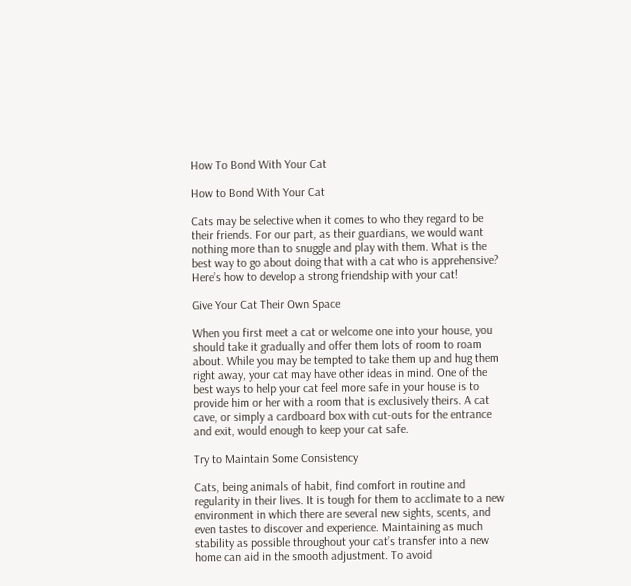How To Bond With Your Cat

How to Bond With Your Cat

Cats may be selective when it comes to who they regard to be their friends. For our part, as their guardians, we would want nothing more than to snuggle and play with them. What is the best way to go about doing that with a cat who is apprehensive? Here’s how to develop a strong friendship with your cat!

Give Your Cat Their Own Space

When you first meet a cat or welcome one into your house, you should take it gradually and offer them lots of room to roam about. While you may be tempted to take them up and hug them right away, your cat may have other ideas in mind. One of the best ways to help your cat feel more safe in your house is to provide him or her with a room that is exclusively theirs. A cat cave, or simply a cardboard box with cut-outs for the entrance and exit, would enough to keep your cat safe.

Try to Maintain Some Consistency

Cats, being animals of habit, find comfort in routine and regularity in their lives. It is tough for them to acclimate to a new environment in which there are several new sights, scents, and even tastes to discover and experience. Maintaining as much stability as possible throughout your cat’s transfer into a new home can aid in the smooth adjustment. To avoid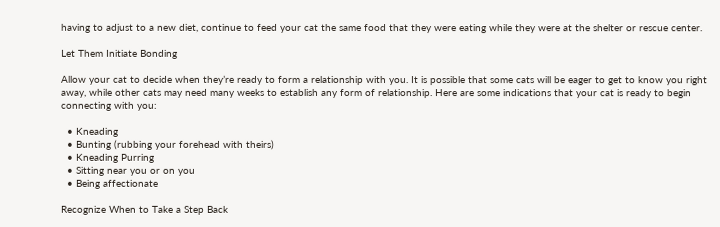having to adjust to a new diet, continue to feed your cat the same food that they were eating while they were at the shelter or rescue center.

Let Them Initiate Bonding

Allow your cat to decide when they’re ready to form a relationship with you. It is possible that some cats will be eager to get to know you right away, while other cats may need many weeks to establish any form of relationship. Here are some indications that your cat is ready to begin connecting with you:

  • Kneading
  • Bunting (rubbing your forehead with theirs)
  • Kneading Purring
  • Sitting near you or on you
  • Being affectionate

Recognize When to Take a Step Back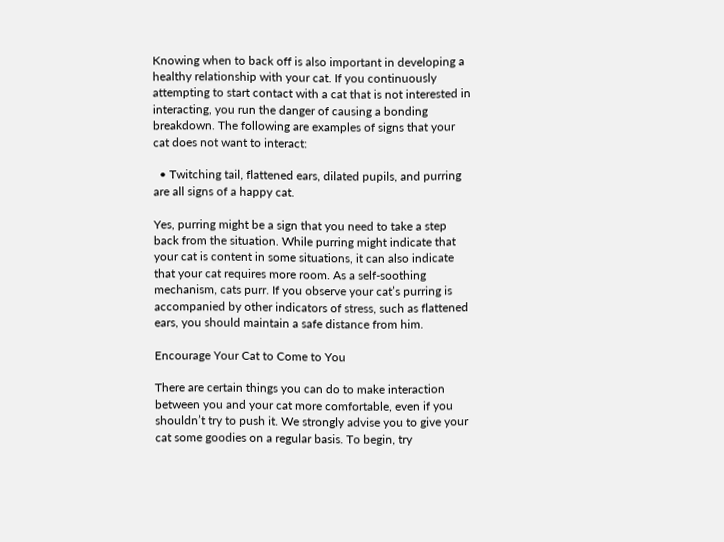Knowing when to back off is also important in developing a healthy relationship with your cat. If you continuously attempting to start contact with a cat that is not interested in interacting, you run the danger of causing a bonding breakdown. The following are examples of signs that your cat does not want to interact:

  • Twitching tail, flattened ears, dilated pupils, and purring are all signs of a happy cat.

Yes, purring might be a sign that you need to take a step back from the situation. While purring might indicate that your cat is content in some situations, it can also indicate that your cat requires more room. As a self-soothing mechanism, cats purr. If you observe your cat’s purring is accompanied by other indicators of stress, such as flattened ears, you should maintain a safe distance from him.

Encourage Your Cat to Come to You

There are certain things you can do to make interaction between you and your cat more comfortable, even if you shouldn’t try to push it. We strongly advise you to give your cat some goodies on a regular basis. To begin, try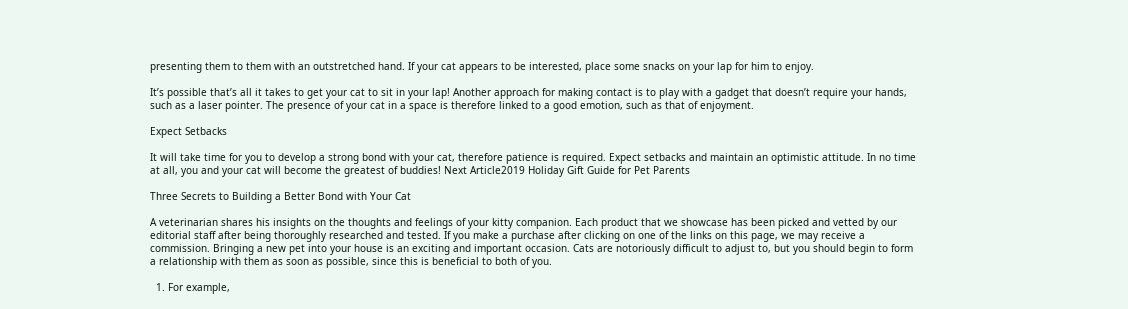presenting them to them with an outstretched hand. If your cat appears to be interested, place some snacks on your lap for him to enjoy.

It’s possible that’s all it takes to get your cat to sit in your lap! Another approach for making contact is to play with a gadget that doesn’t require your hands, such as a laser pointer. The presence of your cat in a space is therefore linked to a good emotion, such as that of enjoyment.

Expect Setbacks

It will take time for you to develop a strong bond with your cat, therefore patience is required. Expect setbacks and maintain an optimistic attitude. In no time at all, you and your cat will become the greatest of buddies! Next Article2019 Holiday Gift Guide for Pet Parents

Three Secrets to Building a Better Bond with Your Cat

A veterinarian shares his insights on the thoughts and feelings of your kitty companion. Each product that we showcase has been picked and vetted by our editorial staff after being thoroughly researched and tested. If you make a purchase after clicking on one of the links on this page, we may receive a commission. Bringing a new pet into your house is an exciting and important occasion. Cats are notoriously difficult to adjust to, but you should begin to form a relationship with them as soon as possible, since this is beneficial to both of you.

  1. For example,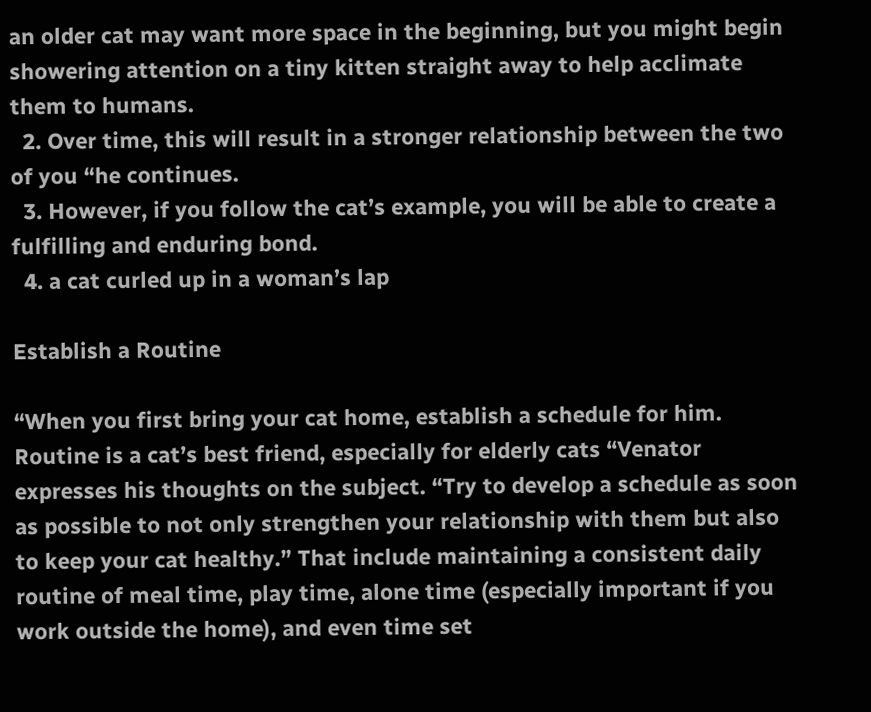an older cat may want more space in the beginning, but you might begin showering attention on a tiny kitten straight away to help acclimate them to humans.
  2. Over time, this will result in a stronger relationship between the two of you “he continues.
  3. However, if you follow the cat’s example, you will be able to create a fulfilling and enduring bond.
  4. a cat curled up in a woman’s lap

Establish a Routine

“When you first bring your cat home, establish a schedule for him. Routine is a cat’s best friend, especially for elderly cats “Venator expresses his thoughts on the subject. “Try to develop a schedule as soon as possible to not only strengthen your relationship with them but also to keep your cat healthy.” That include maintaining a consistent daily routine of meal time, play time, alone time (especially important if you work outside the home), and even time set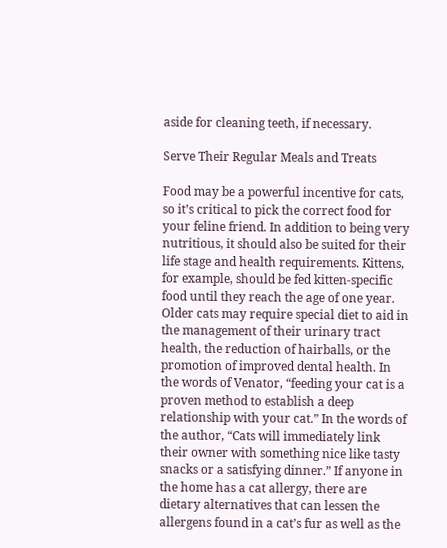aside for cleaning teeth, if necessary.

Serve Their Regular Meals and Treats

Food may be a powerful incentive for cats, so it’s critical to pick the correct food for your feline friend. In addition to being very nutritious, it should also be suited for their life stage and health requirements. Kittens, for example, should be fed kitten-specific food until they reach the age of one year. Older cats may require special diet to aid in the management of their urinary tract health, the reduction of hairballs, or the promotion of improved dental health. In the words of Venator, “feeding your cat is a proven method to establish a deep relationship with your cat.” In the words of the author, “Cats will immediately link their owner with something nice like tasty snacks or a satisfying dinner.” If anyone in the home has a cat allergy, there are dietary alternatives that can lessen the allergens found in a cat’s fur as well as the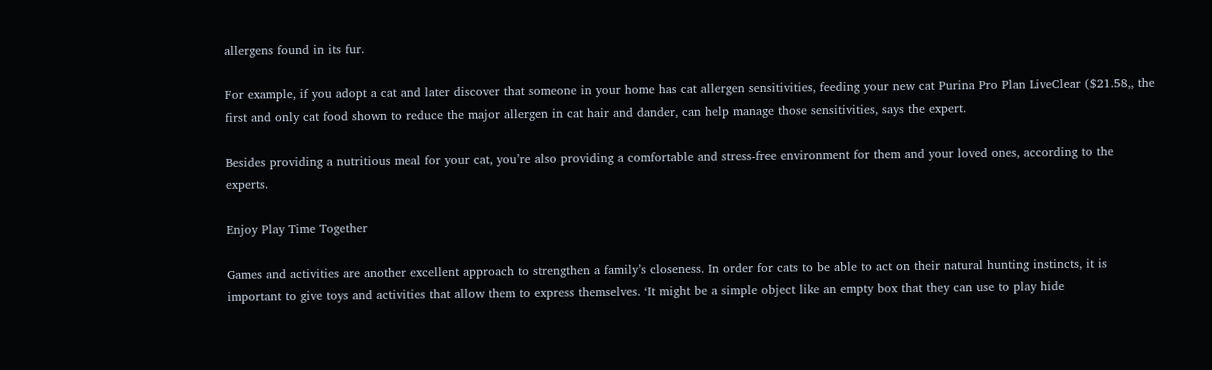allergens found in its fur.

For example, if you adopt a cat and later discover that someone in your home has cat allergen sensitivities, feeding your new cat Purina Pro Plan LiveClear ($21.58,, the first and only cat food shown to reduce the major allergen in cat hair and dander, can help manage those sensitivities, says the expert.

Besides providing a nutritious meal for your cat, you’re also providing a comfortable and stress-free environment for them and your loved ones, according to the experts.

Enjoy Play Time Together

Games and activities are another excellent approach to strengthen a family’s closeness. In order for cats to be able to act on their natural hunting instincts, it is important to give toys and activities that allow them to express themselves. ‘It might be a simple object like an empty box that they can use to play hide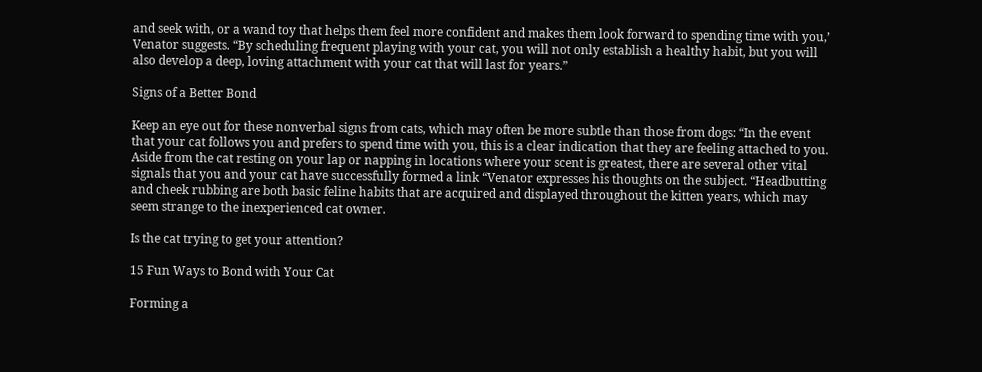and seek with, or a wand toy that helps them feel more confident and makes them look forward to spending time with you,’ Venator suggests. “By scheduling frequent playing with your cat, you will not only establish a healthy habit, but you will also develop a deep, loving attachment with your cat that will last for years.”

Signs of a Better Bond

Keep an eye out for these nonverbal signs from cats, which may often be more subtle than those from dogs: “In the event that your cat follows you and prefers to spend time with you, this is a clear indication that they are feeling attached to you. Aside from the cat resting on your lap or napping in locations where your scent is greatest, there are several other vital signals that you and your cat have successfully formed a link “Venator expresses his thoughts on the subject. “Headbutting and cheek rubbing are both basic feline habits that are acquired and displayed throughout the kitten years, which may seem strange to the inexperienced cat owner.

Is the cat trying to get your attention?

15 Fun Ways to Bond with Your Cat

Forming a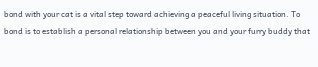bond with your cat is a vital step toward achieving a peaceful living situation. To bond is to establish a personal relationship between you and your furry buddy that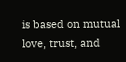is based on mutual love, trust, and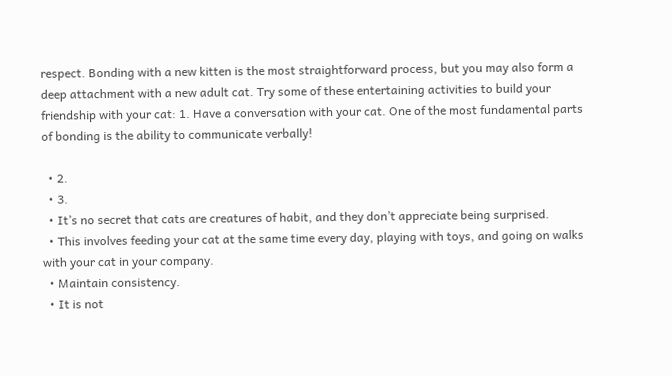respect. Bonding with a new kitten is the most straightforward process, but you may also form a deep attachment with a new adult cat. Try some of these entertaining activities to build your friendship with your cat: 1. Have a conversation with your cat. One of the most fundamental parts of bonding is the ability to communicate verbally!

  • 2.
  • 3.
  • It’s no secret that cats are creatures of habit, and they don’t appreciate being surprised.
  • This involves feeding your cat at the same time every day, playing with toys, and going on walks with your cat in your company.
  • Maintain consistency.
  • It is not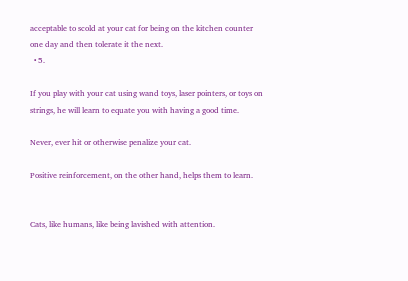acceptable to scold at your cat for being on the kitchen counter one day and then tolerate it the next.
  • 5.

If you play with your cat using wand toys, laser pointers, or toys on strings, he will learn to equate you with having a good time.

Never, ever hit or otherwise penalize your cat.

Positive reinforcement, on the other hand, helps them to learn.


Cats, like humans, like being lavished with attention.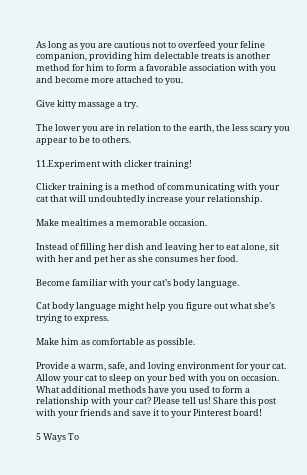As long as you are cautious not to overfeed your feline companion, providing him delectable treats is another method for him to form a favorable association with you and become more attached to you.

Give kitty massage a try.

The lower you are in relation to the earth, the less scary you appear to be to others.

11.Experiment with clicker training!

Clicker training is a method of communicating with your cat that will undoubtedly increase your relationship.

Make mealtimes a memorable occasion.

Instead of filling her dish and leaving her to eat alone, sit with her and pet her as she consumes her food.

Become familiar with your cat’s body language.

Cat body language might help you figure out what she’s trying to express.

Make him as comfortable as possible.

Provide a warm, safe, and loving environment for your cat. Allow your cat to sleep on your bed with you on occasion. What additional methods have you used to form a relationship with your cat? Please tell us! Share this post with your friends and save it to your Pinterest board!

5 Ways To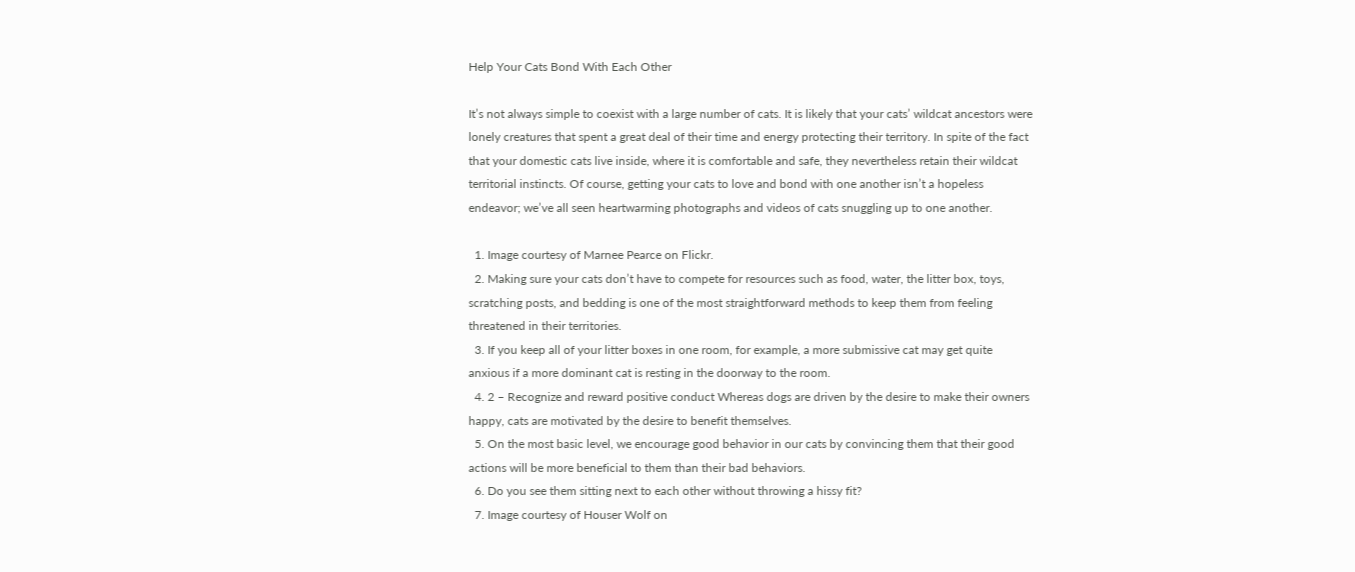Help Your Cats Bond With Each Other

It’s not always simple to coexist with a large number of cats. It is likely that your cats’ wildcat ancestors were lonely creatures that spent a great deal of their time and energy protecting their territory. In spite of the fact that your domestic cats live inside, where it is comfortable and safe, they nevertheless retain their wildcat territorial instincts. Of course, getting your cats to love and bond with one another isn’t a hopeless endeavor; we’ve all seen heartwarming photographs and videos of cats snuggling up to one another.

  1. Image courtesy of Marnee Pearce on Flickr.
  2. Making sure your cats don’t have to compete for resources such as food, water, the litter box, toys, scratching posts, and bedding is one of the most straightforward methods to keep them from feeling threatened in their territories.
  3. If you keep all of your litter boxes in one room, for example, a more submissive cat may get quite anxious if a more dominant cat is resting in the doorway to the room.
  4. 2 – Recognize and reward positive conduct Whereas dogs are driven by the desire to make their owners happy, cats are motivated by the desire to benefit themselves.
  5. On the most basic level, we encourage good behavior in our cats by convincing them that their good actions will be more beneficial to them than their bad behaviors.
  6. Do you see them sitting next to each other without throwing a hissy fit?
  7. Image courtesy of Houser Wolf on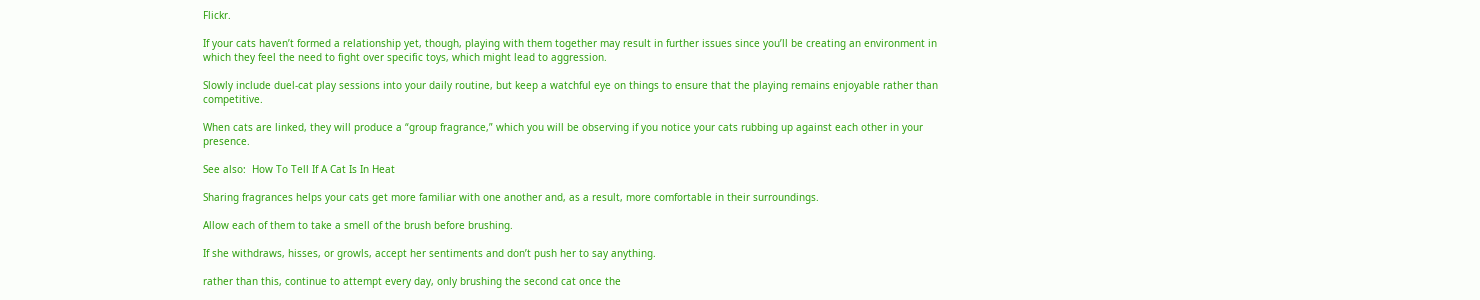Flickr.

If your cats haven’t formed a relationship yet, though, playing with them together may result in further issues since you’ll be creating an environment in which they feel the need to fight over specific toys, which might lead to aggression.

Slowly include duel-cat play sessions into your daily routine, but keep a watchful eye on things to ensure that the playing remains enjoyable rather than competitive.

When cats are linked, they will produce a “group fragrance,” which you will be observing if you notice your cats rubbing up against each other in your presence.

See also:  How To Tell If A Cat Is In Heat

Sharing fragrances helps your cats get more familiar with one another and, as a result, more comfortable in their surroundings.

Allow each of them to take a smell of the brush before brushing.

If she withdraws, hisses, or growls, accept her sentiments and don’t push her to say anything.

rather than this, continue to attempt every day, only brushing the second cat once the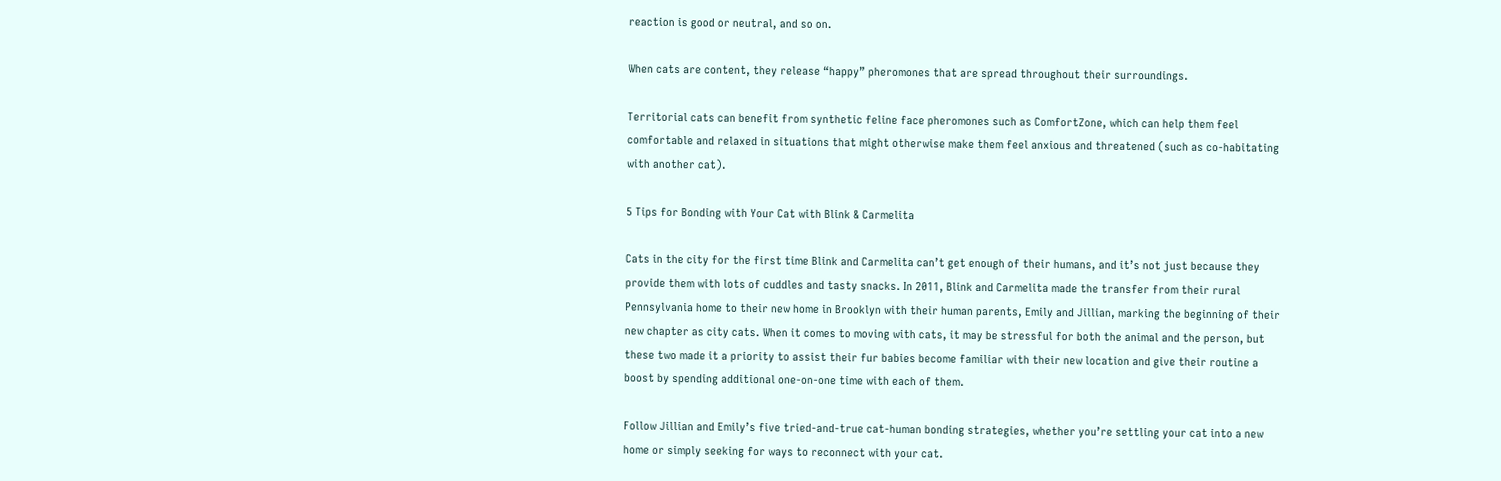reaction is good or neutral, and so on.

When cats are content, they release “happy” pheromones that are spread throughout their surroundings.

Territorial cats can benefit from synthetic feline face pheromones such as ComfortZone, which can help them feel comfortable and relaxed in situations that might otherwise make them feel anxious and threatened (such as co-habitating with another cat).

5 Tips for Bonding with Your Cat with Blink & Carmelita

Cats in the city for the first time Blink and Carmelita can’t get enough of their humans, and it’s not just because they provide them with lots of cuddles and tasty snacks. In 2011, Blink and Carmelita made the transfer from their rural Pennsylvania home to their new home in Brooklyn with their human parents, Emily and Jillian, marking the beginning of their new chapter as city cats. When it comes to moving with cats, it may be stressful for both the animal and the person, but these two made it a priority to assist their fur babies become familiar with their new location and give their routine a boost by spending additional one-on-one time with each of them.

Follow Jillian and Emily’s five tried-and-true cat-human bonding strategies, whether you’re settling your cat into a new home or simply seeking for ways to reconnect with your cat.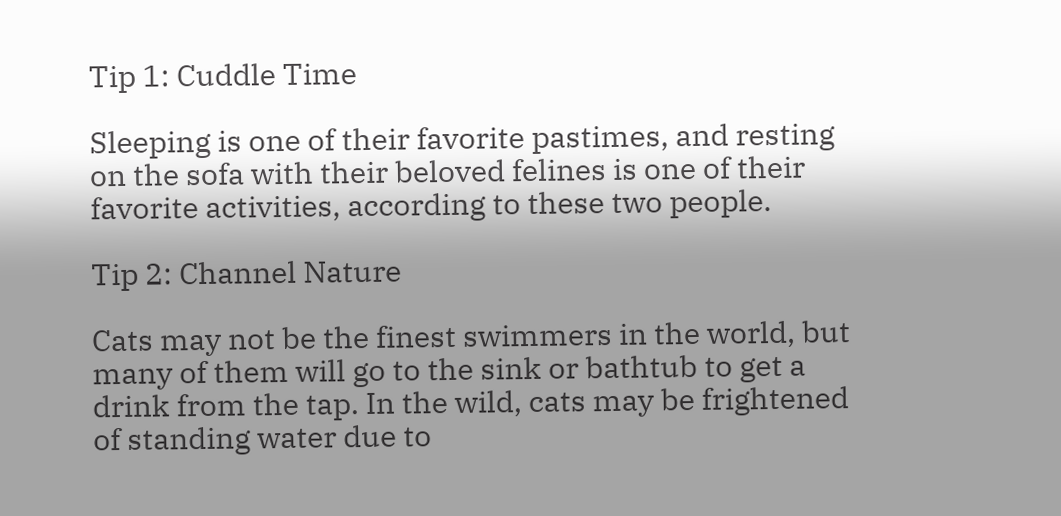Tip 1: Cuddle Time

Sleeping is one of their favorite pastimes, and resting on the sofa with their beloved felines is one of their favorite activities, according to these two people.

Tip 2: Channel Nature

Cats may not be the finest swimmers in the world, but many of them will go to the sink or bathtub to get a drink from the tap. In the wild, cats may be frightened of standing water due to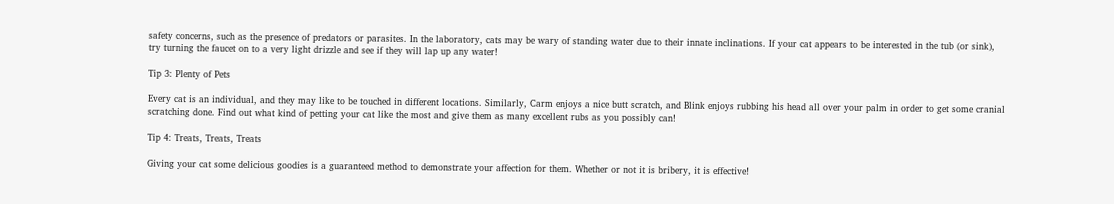safety concerns, such as the presence of predators or parasites. In the laboratory, cats may be wary of standing water due to their innate inclinations. If your cat appears to be interested in the tub (or sink), try turning the faucet on to a very light drizzle and see if they will lap up any water!

Tip 3: Plenty of Pets

Every cat is an individual, and they may like to be touched in different locations. Similarly, Carm enjoys a nice butt scratch, and Blink enjoys rubbing his head all over your palm in order to get some cranial scratching done. Find out what kind of petting your cat like the most and give them as many excellent rubs as you possibly can!

Tip 4: Treats, Treats, Treats

Giving your cat some delicious goodies is a guaranteed method to demonstrate your affection for them. Whether or not it is bribery, it is effective!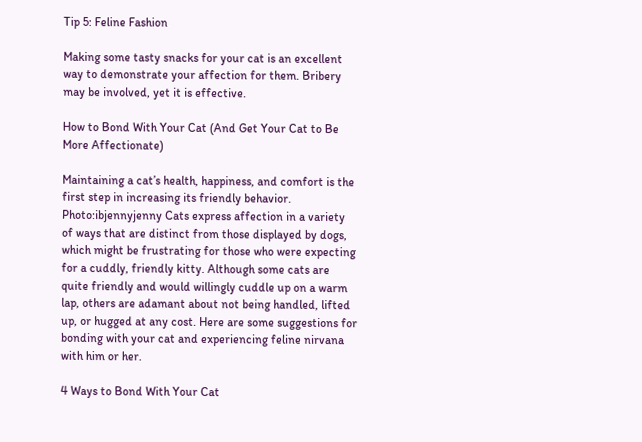Tip 5: Feline Fashion

Making some tasty snacks for your cat is an excellent way to demonstrate your affection for them. Bribery may be involved, yet it is effective.

How to Bond With Your Cat (And Get Your Cat to Be More Affectionate)

Maintaining a cat’s health, happiness, and comfort is the first step in increasing its friendly behavior. Photo:ibjennyjenny Cats express affection in a variety of ways that are distinct from those displayed by dogs, which might be frustrating for those who were expecting for a cuddly, friendly kitty. Although some cats are quite friendly and would willingly cuddle up on a warm lap, others are adamant about not being handled, lifted up, or hugged at any cost. Here are some suggestions for bonding with your cat and experiencing feline nirvana with him or her.

4 Ways to Bond With Your Cat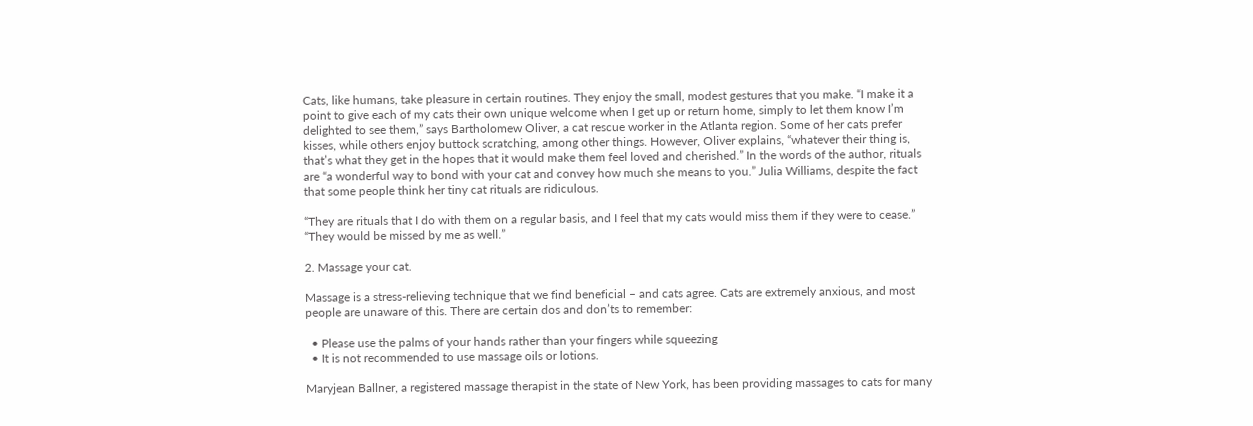Cats, like humans, take pleasure in certain routines. They enjoy the small, modest gestures that you make. “I make it a point to give each of my cats their own unique welcome when I get up or return home, simply to let them know I’m delighted to see them,” says Bartholomew Oliver, a cat rescue worker in the Atlanta region. Some of her cats prefer kisses, while others enjoy buttock scratching, among other things. However, Oliver explains, “whatever their thing is, that’s what they get in the hopes that it would make them feel loved and cherished.” In the words of the author, rituals are “a wonderful way to bond with your cat and convey how much she means to you.” Julia Williams, despite the fact that some people think her tiny cat rituals are ridiculous.

“They are rituals that I do with them on a regular basis, and I feel that my cats would miss them if they were to cease.” “They would be missed by me as well.”

2. Massage your cat.

Massage is a stress-relieving technique that we find beneficial – and cats agree. Cats are extremely anxious, and most people are unaware of this. There are certain dos and don’ts to remember:

  • Please use the palms of your hands rather than your fingers while squeezing
  • It is not recommended to use massage oils or lotions.

Maryjean Ballner, a registered massage therapist in the state of New York, has been providing massages to cats for many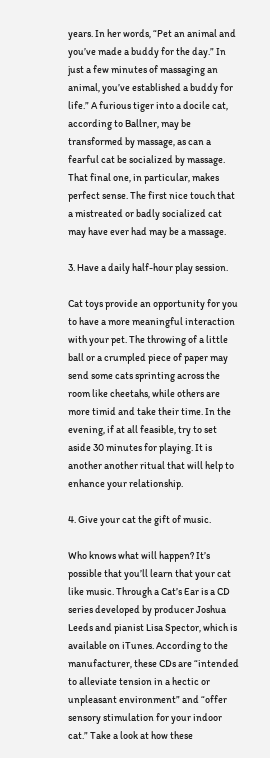years. In her words, “Pet an animal and you’ve made a buddy for the day.” In just a few minutes of massaging an animal, you’ve established a buddy for life.” A furious tiger into a docile cat, according to Ballner, may be transformed by massage, as can a fearful cat be socialized by massage. That final one, in particular, makes perfect sense. The first nice touch that a mistreated or badly socialized cat may have ever had may be a massage.

3. Have a daily half-hour play session.

Cat toys provide an opportunity for you to have a more meaningful interaction with your pet. The throwing of a little ball or a crumpled piece of paper may send some cats sprinting across the room like cheetahs, while others are more timid and take their time. In the evening, if at all feasible, try to set aside 30 minutes for playing. It is another another ritual that will help to enhance your relationship.

4. Give your cat the gift of music.

Who knows what will happen? It’s possible that you’ll learn that your cat like music. Through a Cat’s Ear is a CD series developed by producer Joshua Leeds and pianist Lisa Spector, which is available on iTunes. According to the manufacturer, these CDs are “intended to alleviate tension in a hectic or unpleasant environment” and “offer sensory stimulation for your indoor cat.” Take a look at how these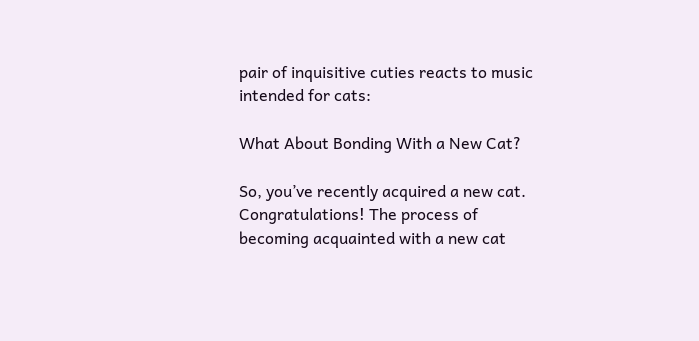pair of inquisitive cuties reacts to music intended for cats:

What About Bonding With a New Cat?

So, you’ve recently acquired a new cat. Congratulations! The process of becoming acquainted with a new cat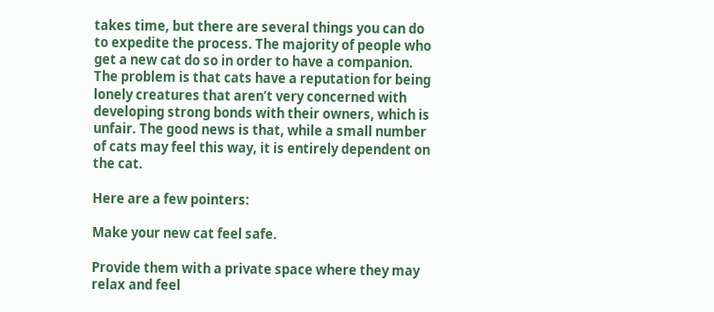takes time, but there are several things you can do to expedite the process. The majority of people who get a new cat do so in order to have a companion. The problem is that cats have a reputation for being lonely creatures that aren’t very concerned with developing strong bonds with their owners, which is unfair. The good news is that, while a small number of cats may feel this way, it is entirely dependent on the cat.

Here are a few pointers:

Make your new cat feel safe.

Provide them with a private space where they may relax and feel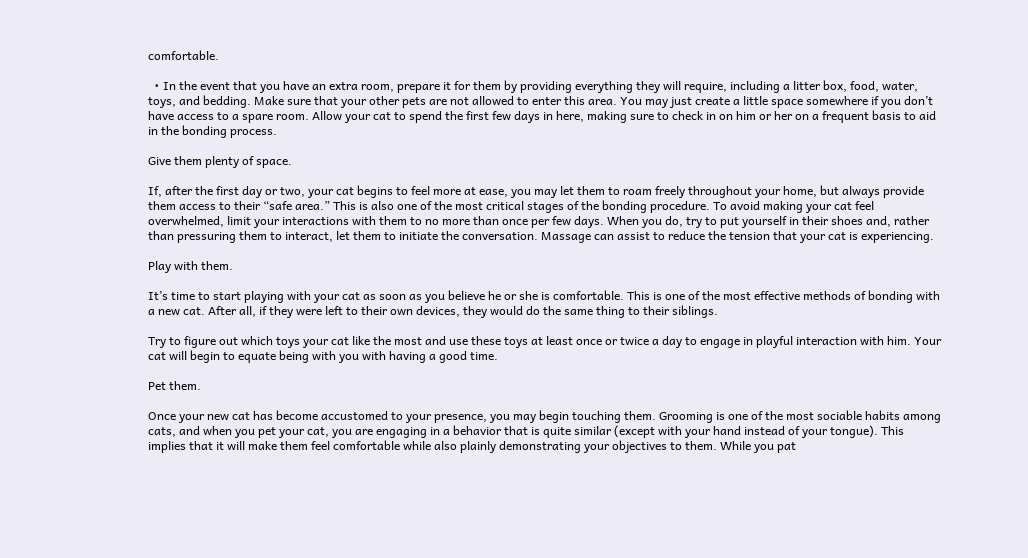comfortable.

  • In the event that you have an extra room, prepare it for them by providing everything they will require, including a litter box, food, water, toys, and bedding. Make sure that your other pets are not allowed to enter this area. You may just create a little space somewhere if you don’t have access to a spare room. Allow your cat to spend the first few days in here, making sure to check in on him or her on a frequent basis to aid in the bonding process.

Give them plenty of space.

If, after the first day or two, your cat begins to feel more at ease, you may let them to roam freely throughout your home, but always provide them access to their “safe area.” This is also one of the most critical stages of the bonding procedure. To avoid making your cat feel overwhelmed, limit your interactions with them to no more than once per few days. When you do, try to put yourself in their shoes and, rather than pressuring them to interact, let them to initiate the conversation. Massage can assist to reduce the tension that your cat is experiencing.

Play with them.

It’s time to start playing with your cat as soon as you believe he or she is comfortable. This is one of the most effective methods of bonding with a new cat. After all, if they were left to their own devices, they would do the same thing to their siblings.

Try to figure out which toys your cat like the most and use these toys at least once or twice a day to engage in playful interaction with him. Your cat will begin to equate being with you with having a good time.

Pet them.

Once your new cat has become accustomed to your presence, you may begin touching them. Grooming is one of the most sociable habits among cats, and when you pet your cat, you are engaging in a behavior that is quite similar (except with your hand instead of your tongue). This implies that it will make them feel comfortable while also plainly demonstrating your objectives to them. While you pat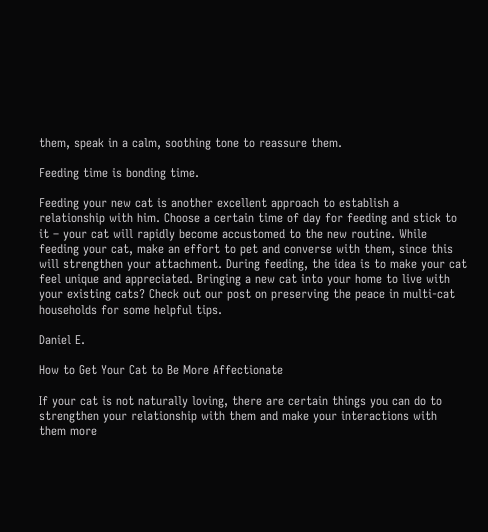them, speak in a calm, soothing tone to reassure them.

Feeding time is bonding time.

Feeding your new cat is another excellent approach to establish a relationship with him. Choose a certain time of day for feeding and stick to it – your cat will rapidly become accustomed to the new routine. While feeding your cat, make an effort to pet and converse with them, since this will strengthen your attachment. During feeding, the idea is to make your cat feel unique and appreciated. Bringing a new cat into your home to live with your existing cats? Check out our post on preserving the peace in multi-cat households for some helpful tips.

Daniel E.

How to Get Your Cat to Be More Affectionate

If your cat is not naturally loving, there are certain things you can do to strengthen your relationship with them and make your interactions with them more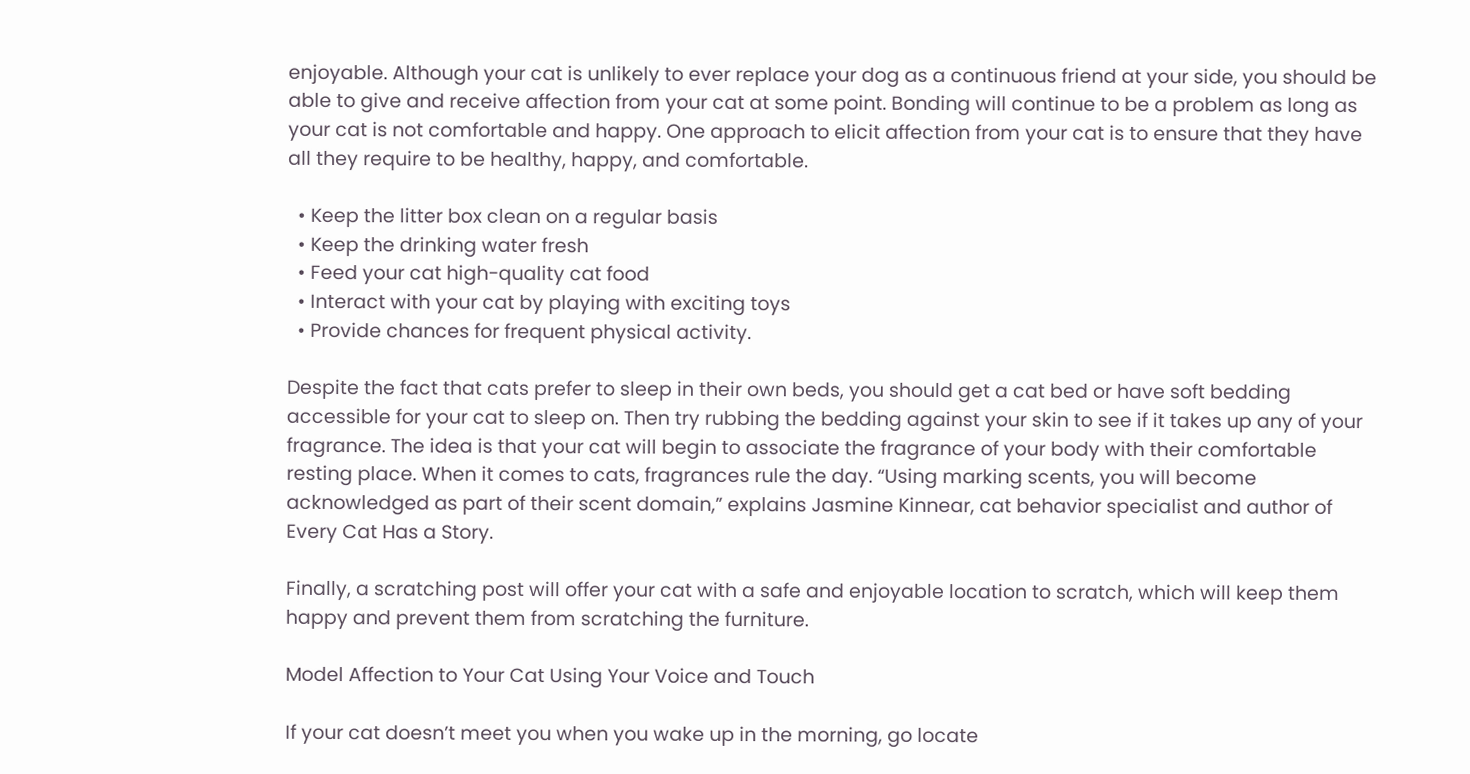enjoyable. Although your cat is unlikely to ever replace your dog as a continuous friend at your side, you should be able to give and receive affection from your cat at some point. Bonding will continue to be a problem as long as your cat is not comfortable and happy. One approach to elicit affection from your cat is to ensure that they have all they require to be healthy, happy, and comfortable.

  • Keep the litter box clean on a regular basis
  • Keep the drinking water fresh
  • Feed your cat high-quality cat food
  • Interact with your cat by playing with exciting toys
  • Provide chances for frequent physical activity.

Despite the fact that cats prefer to sleep in their own beds, you should get a cat bed or have soft bedding accessible for your cat to sleep on. Then try rubbing the bedding against your skin to see if it takes up any of your fragrance. The idea is that your cat will begin to associate the fragrance of your body with their comfortable resting place. When it comes to cats, fragrances rule the day. “Using marking scents, you will become acknowledged as part of their scent domain,” explains Jasmine Kinnear, cat behavior specialist and author of Every Cat Has a Story.

Finally, a scratching post will offer your cat with a safe and enjoyable location to scratch, which will keep them happy and prevent them from scratching the furniture.

Model Affection to Your Cat Using Your Voice and Touch

If your cat doesn’t meet you when you wake up in the morning, go locate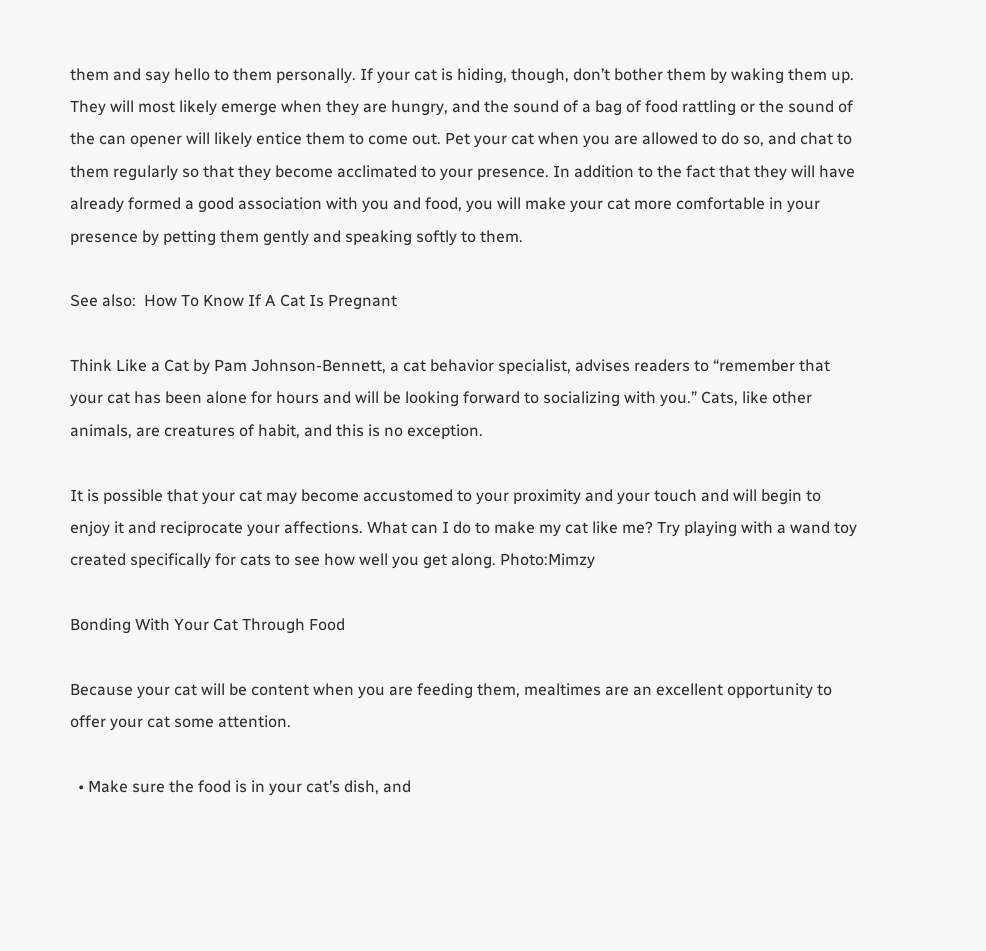them and say hello to them personally. If your cat is hiding, though, don’t bother them by waking them up. They will most likely emerge when they are hungry, and the sound of a bag of food rattling or the sound of the can opener will likely entice them to come out. Pet your cat when you are allowed to do so, and chat to them regularly so that they become acclimated to your presence. In addition to the fact that they will have already formed a good association with you and food, you will make your cat more comfortable in your presence by petting them gently and speaking softly to them.

See also:  How To Know If A Cat Is Pregnant

Think Like a Cat by Pam Johnson-Bennett, a cat behavior specialist, advises readers to “remember that your cat has been alone for hours and will be looking forward to socializing with you.” Cats, like other animals, are creatures of habit, and this is no exception.

It is possible that your cat may become accustomed to your proximity and your touch and will begin to enjoy it and reciprocate your affections. What can I do to make my cat like me? Try playing with a wand toy created specifically for cats to see how well you get along. Photo:Mimzy

Bonding With Your Cat Through Food

Because your cat will be content when you are feeding them, mealtimes are an excellent opportunity to offer your cat some attention.

  • Make sure the food is in your cat’s dish, and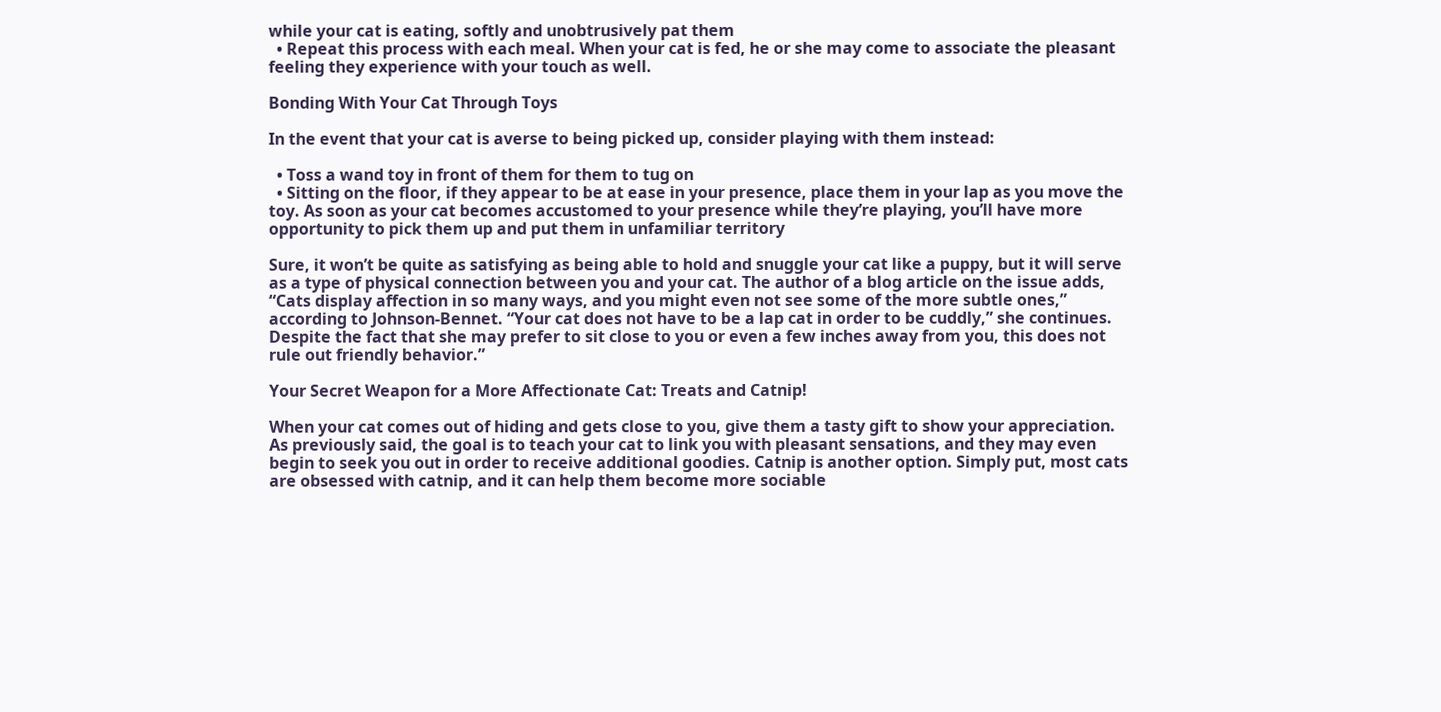while your cat is eating, softly and unobtrusively pat them
  • Repeat this process with each meal. When your cat is fed, he or she may come to associate the pleasant feeling they experience with your touch as well.

Bonding With Your Cat Through Toys

In the event that your cat is averse to being picked up, consider playing with them instead:

  • Toss a wand toy in front of them for them to tug on
  • Sitting on the floor, if they appear to be at ease in your presence, place them in your lap as you move the toy. As soon as your cat becomes accustomed to your presence while they’re playing, you’ll have more opportunity to pick them up and put them in unfamiliar territory

Sure, it won’t be quite as satisfying as being able to hold and snuggle your cat like a puppy, but it will serve as a type of physical connection between you and your cat. The author of a blog article on the issue adds, “Cats display affection in so many ways, and you might even not see some of the more subtle ones,” according to Johnson-Bennet. “Your cat does not have to be a lap cat in order to be cuddly,” she continues. Despite the fact that she may prefer to sit close to you or even a few inches away from you, this does not rule out friendly behavior.”

Your Secret Weapon for a More Affectionate Cat: Treats and Catnip!

When your cat comes out of hiding and gets close to you, give them a tasty gift to show your appreciation. As previously said, the goal is to teach your cat to link you with pleasant sensations, and they may even begin to seek you out in order to receive additional goodies. Catnip is another option. Simply put, most cats are obsessed with catnip, and it can help them become more sociable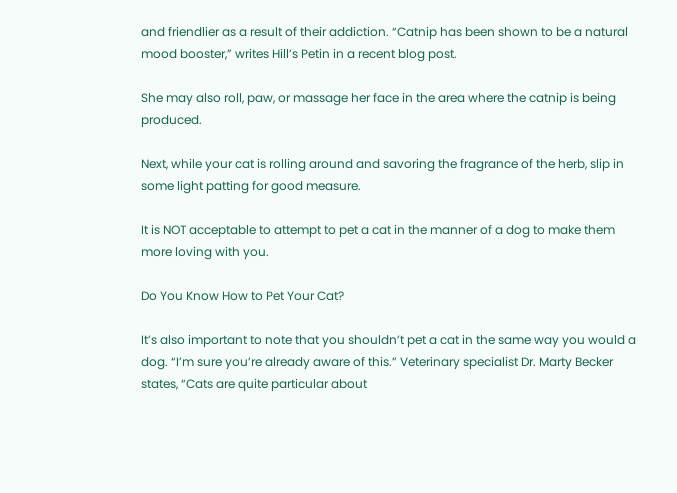and friendlier as a result of their addiction. “Catnip has been shown to be a natural mood booster,” writes Hill’s Petin in a recent blog post.

She may also roll, paw, or massage her face in the area where the catnip is being produced.

Next, while your cat is rolling around and savoring the fragrance of the herb, slip in some light patting for good measure.

It is NOT acceptable to attempt to pet a cat in the manner of a dog to make them more loving with you.

Do You Know How to Pet Your Cat?

It’s also important to note that you shouldn’t pet a cat in the same way you would a dog. “I’m sure you’re already aware of this.” Veterinary specialist Dr. Marty Becker states, “Cats are quite particular about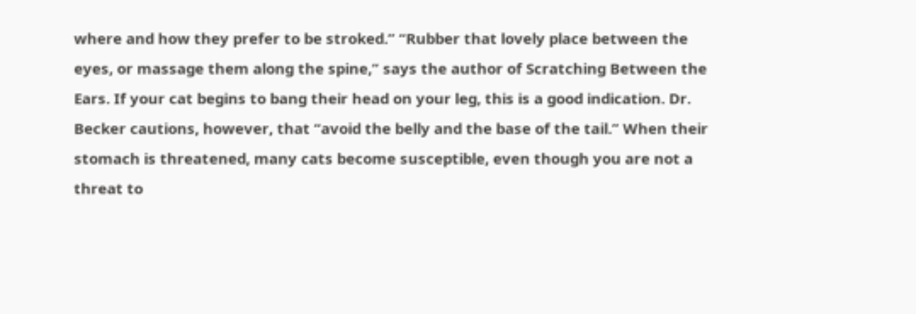where and how they prefer to be stroked.” “Rubber that lovely place between the eyes, or massage them along the spine,” says the author of Scratching Between the Ears. If your cat begins to bang their head on your leg, this is a good indication. Dr. Becker cautions, however, that “avoid the belly and the base of the tail.” When their stomach is threatened, many cats become susceptible, even though you are not a threat to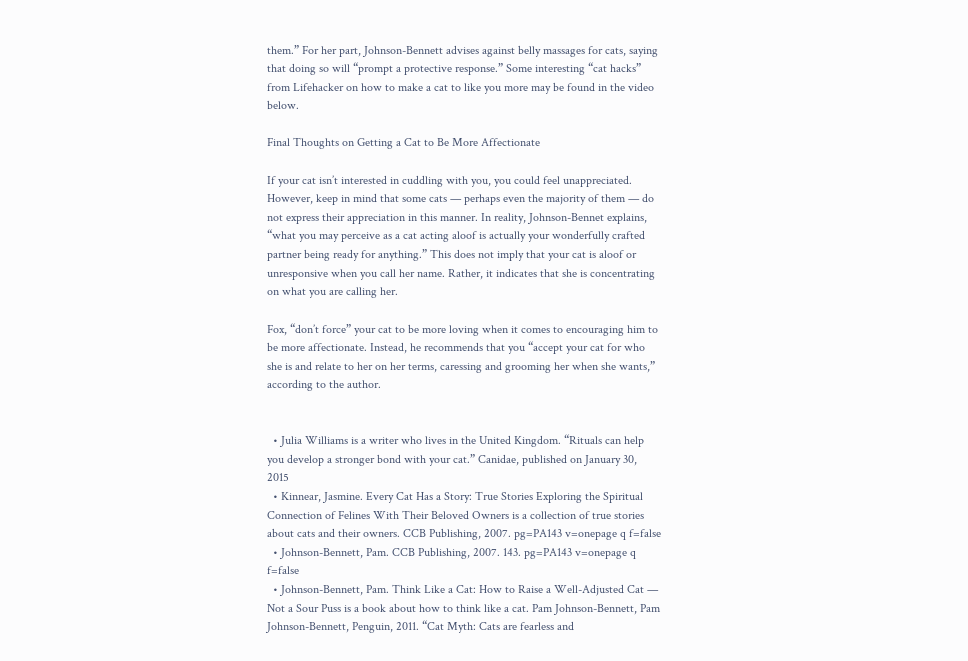them.” For her part, Johnson-Bennett advises against belly massages for cats, saying that doing so will “prompt a protective response.” Some interesting “cat hacks” from Lifehacker on how to make a cat to like you more may be found in the video below.

Final Thoughts on Getting a Cat to Be More Affectionate

If your cat isn’t interested in cuddling with you, you could feel unappreciated. However, keep in mind that some cats — perhaps even the majority of them — do not express their appreciation in this manner. In reality, Johnson-Bennet explains, “what you may perceive as a cat acting aloof is actually your wonderfully crafted partner being ready for anything.” This does not imply that your cat is aloof or unresponsive when you call her name. Rather, it indicates that she is concentrating on what you are calling her.

Fox, “don’t force” your cat to be more loving when it comes to encouraging him to be more affectionate. Instead, he recommends that you “accept your cat for who she is and relate to her on her terms, caressing and grooming her when she wants,” according to the author.


  • Julia Williams is a writer who lives in the United Kingdom. “Rituals can help you develop a stronger bond with your cat.” Canidae, published on January 30, 2015
  • Kinnear, Jasmine. Every Cat Has a Story: True Stories Exploring the Spiritual Connection of Felines With Their Beloved Owners is a collection of true stories about cats and their owners. CCB Publishing, 2007. pg=PA143 v=onepage q f=false
  • Johnson-Bennett, Pam. CCB Publishing, 2007. 143. pg=PA143 v=onepage q f=false
  • Johnson-Bennett, Pam. Think Like a Cat: How to Raise a Well-Adjusted Cat — Not a Sour Puss is a book about how to think like a cat. Pam Johnson-Bennett, Pam Johnson-Bennett, Penguin, 2011. “Cat Myth: Cats are fearless and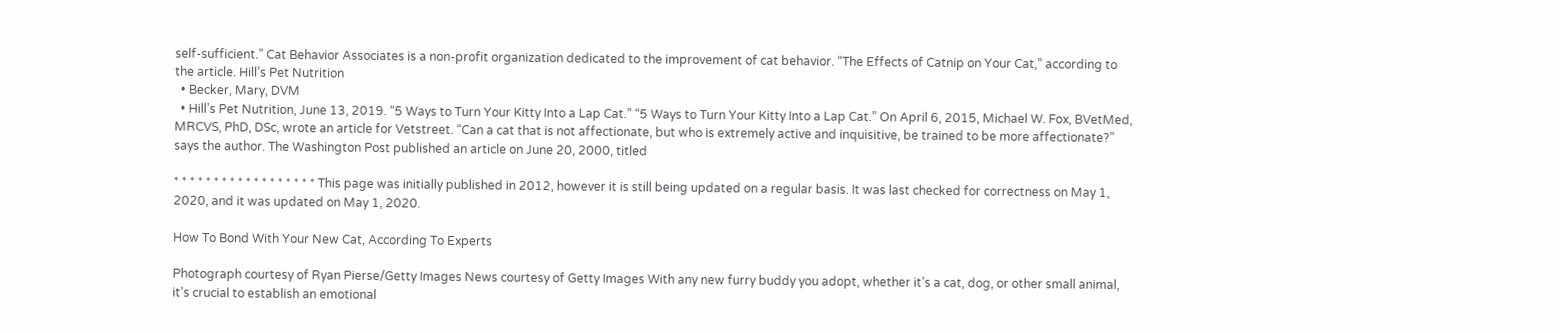self-sufficient.” Cat Behavior Associates is a non-profit organization dedicated to the improvement of cat behavior. “The Effects of Catnip on Your Cat,” according to the article. Hill’s Pet Nutrition
  • Becker, Mary, DVM
  • Hill’s Pet Nutrition, June 13, 2019. “5 Ways to Turn Your Kitty Into a Lap Cat.” “5 Ways to Turn Your Kitty Into a Lap Cat.” On April 6, 2015, Michael W. Fox, BVetMed, MRCVS, PhD, DSc, wrote an article for Vetstreet. “Can a cat that is not affectionate, but who is extremely active and inquisitive, be trained to be more affectionate?” says the author. The Washington Post published an article on June 20, 2000, titled

* * * * * * * * * * * * * * * * * * This page was initially published in 2012, however it is still being updated on a regular basis. It was last checked for correctness on May 1, 2020, and it was updated on May 1, 2020.

How To Bond With Your New Cat, According To Experts

Photograph courtesy of Ryan Pierse/Getty Images News courtesy of Getty Images With any new furry buddy you adopt, whether it’s a cat, dog, or other small animal, it’s crucial to establish an emotional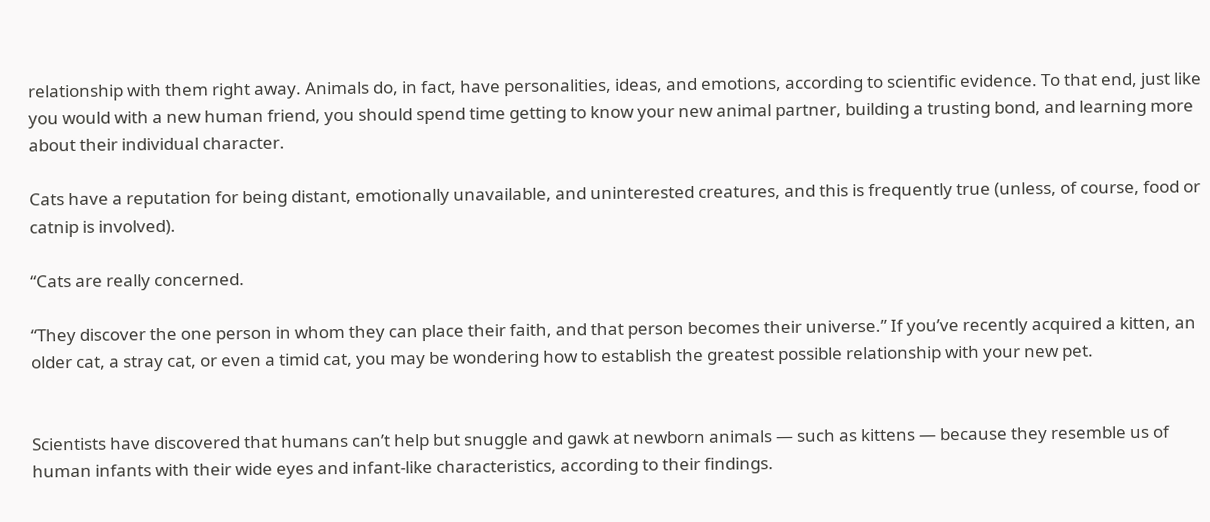relationship with them right away. Animals do, in fact, have personalities, ideas, and emotions, according to scientific evidence. To that end, just like you would with a new human friend, you should spend time getting to know your new animal partner, building a trusting bond, and learning more about their individual character.

Cats have a reputation for being distant, emotionally unavailable, and uninterested creatures, and this is frequently true (unless, of course, food or catnip is involved).

“Cats are really concerned.

“They discover the one person in whom they can place their faith, and that person becomes their universe.” If you’ve recently acquired a kitten, an older cat, a stray cat, or even a timid cat, you may be wondering how to establish the greatest possible relationship with your new pet.


Scientists have discovered that humans can’t help but snuggle and gawk at newborn animals — such as kittens — because they resemble us of human infants with their wide eyes and infant-like characteristics, according to their findings.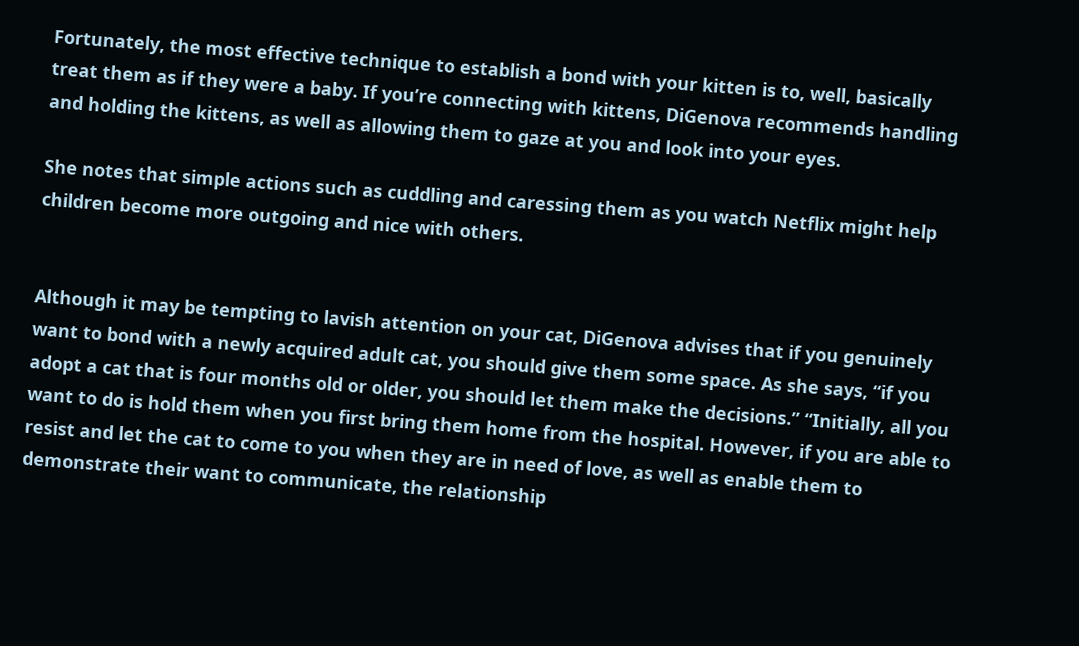Fortunately, the most effective technique to establish a bond with your kitten is to, well, basically treat them as if they were a baby. If you’re connecting with kittens, DiGenova recommends handling and holding the kittens, as well as allowing them to gaze at you and look into your eyes.

She notes that simple actions such as cuddling and caressing them as you watch Netflix might help children become more outgoing and nice with others.


Although it may be tempting to lavish attention on your cat, DiGenova advises that if you genuinely want to bond with a newly acquired adult cat, you should give them some space. As she says, “if you adopt a cat that is four months old or older, you should let them make the decisions.” “Initially, all you want to do is hold them when you first bring them home from the hospital. However, if you are able to resist and let the cat to come to you when they are in need of love, as well as enable them to demonstrate their want to communicate, the relationship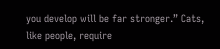you develop will be far stronger.” Cats, like people, require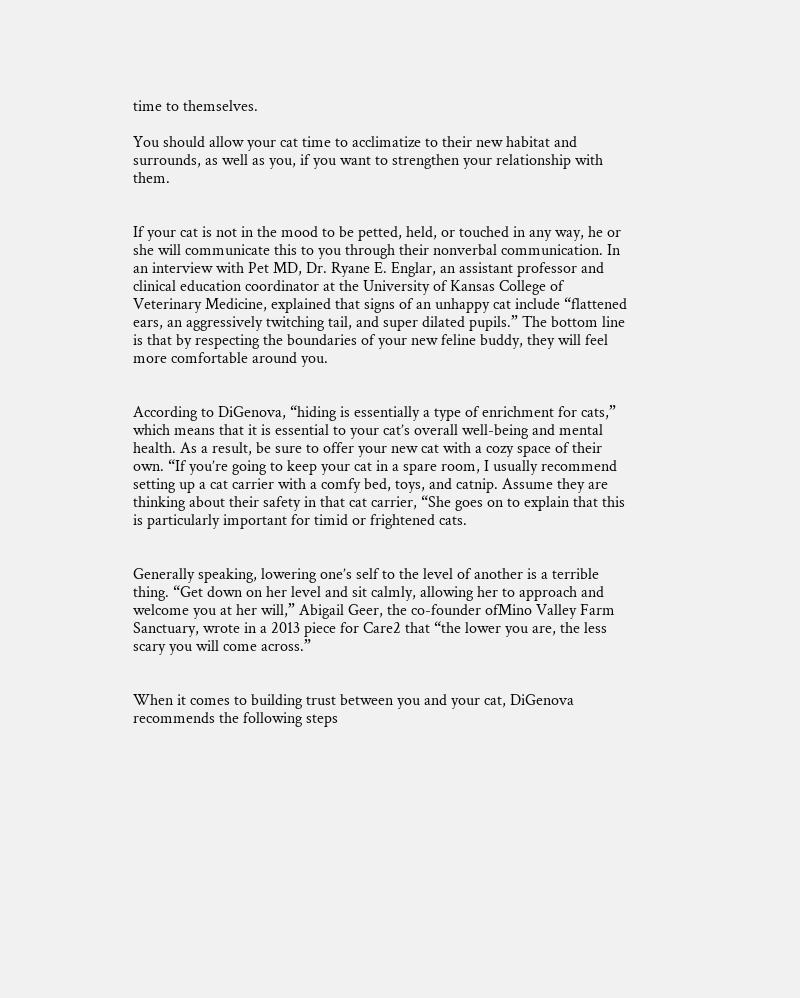time to themselves.

You should allow your cat time to acclimatize to their new habitat and surrounds, as well as you, if you want to strengthen your relationship with them.


If your cat is not in the mood to be petted, held, or touched in any way, he or she will communicate this to you through their nonverbal communication. In an interview with Pet MD, Dr. Ryane E. Englar, an assistant professor and clinical education coordinator at the University of Kansas College of Veterinary Medicine, explained that signs of an unhappy cat include “flattened ears, an aggressively twitching tail, and super dilated pupils.” The bottom line is that by respecting the boundaries of your new feline buddy, they will feel more comfortable around you.


According to DiGenova, “hiding is essentially a type of enrichment for cats,” which means that it is essential to your cat’s overall well-being and mental health. As a result, be sure to offer your new cat with a cozy space of their own. “If you’re going to keep your cat in a spare room, I usually recommend setting up a cat carrier with a comfy bed, toys, and catnip. Assume they are thinking about their safety in that cat carrier, “She goes on to explain that this is particularly important for timid or frightened cats.


Generally speaking, lowering one’s self to the level of another is a terrible thing. “Get down on her level and sit calmly, allowing her to approach and welcome you at her will,” Abigail Geer, the co-founder ofMino Valley Farm Sanctuary, wrote in a 2013 piece for Care2 that “the lower you are, the less scary you will come across.”


When it comes to building trust between you and your cat, DiGenova recommends the following steps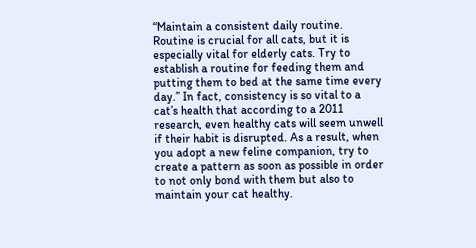“Maintain a consistent daily routine. Routine is crucial for all cats, but it is especially vital for elderly cats. Try to establish a routine for feeding them and putting them to bed at the same time every day.” In fact, consistency is so vital to a cat’s health that according to a 2011 research, even healthy cats will seem unwell if their habit is disrupted. As a result, when you adopt a new feline companion, try to create a pattern as soon as possible in order to not only bond with them but also to maintain your cat healthy.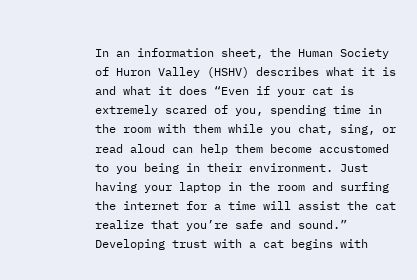In an information sheet, the Human Society of Huron Valley (HSHV) describes what it is and what it does “Even if your cat is extremely scared of you, spending time in the room with them while you chat, sing, or read aloud can help them become accustomed to you being in their environment. Just having your laptop in the room and surfing the internet for a time will assist the cat realize that you’re safe and sound.” Developing trust with a cat begins with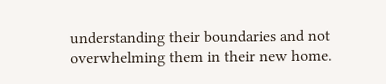understanding their boundaries and not overwhelming them in their new home.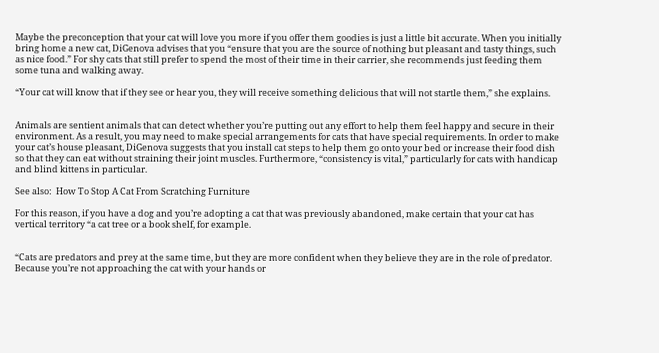Maybe the preconception that your cat will love you more if you offer them goodies is just a little bit accurate. When you initially bring home a new cat, DiGenova advises that you “ensure that you are the source of nothing but pleasant and tasty things, such as nice food.” For shy cats that still prefer to spend the most of their time in their carrier, she recommends just feeding them some tuna and walking away.

“Your cat will know that if they see or hear you, they will receive something delicious that will not startle them,” she explains.


Animals are sentient animals that can detect whether you’re putting out any effort to help them feel happy and secure in their environment. As a result, you may need to make special arrangements for cats that have special requirements. In order to make your cat’s house pleasant, DiGenova suggests that you install cat steps to help them go onto your bed or increase their food dish so that they can eat without straining their joint muscles. Furthermore, “consistency is vital,” particularly for cats with handicap and blind kittens in particular.

See also:  How To Stop A Cat From Scratching Furniture

For this reason, if you have a dog and you’re adopting a cat that was previously abandoned, make certain that your cat has vertical territory “a cat tree or a book shelf, for example.


“Cats are predators and prey at the same time, but they are more confident when they believe they are in the role of predator. Because you’re not approaching the cat with your hands or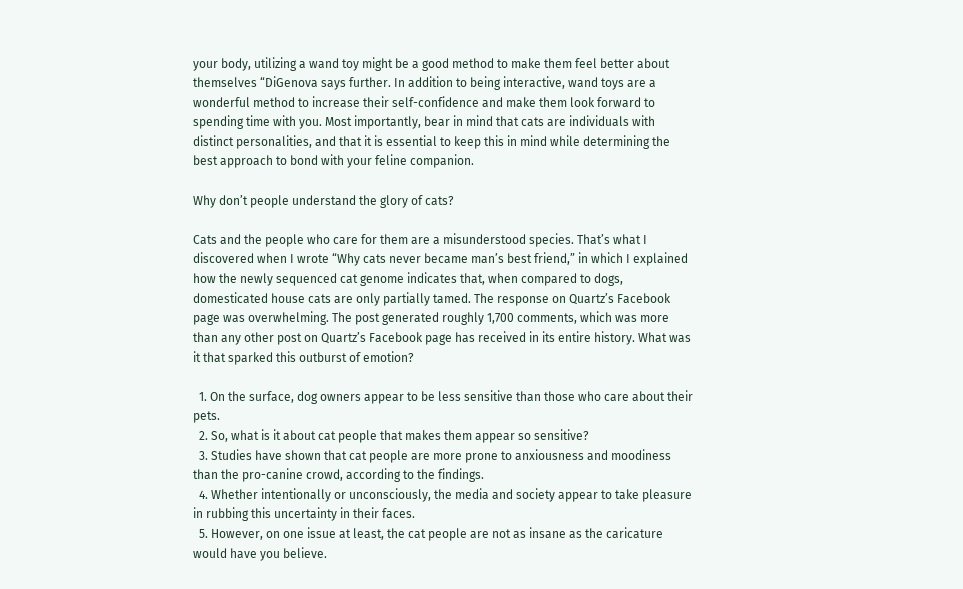your body, utilizing a wand toy might be a good method to make them feel better about themselves “DiGenova says further. In addition to being interactive, wand toys are a wonderful method to increase their self-confidence and make them look forward to spending time with you. Most importantly, bear in mind that cats are individuals with distinct personalities, and that it is essential to keep this in mind while determining the best approach to bond with your feline companion.

Why don’t people understand the glory of cats?

Cats and the people who care for them are a misunderstood species. That’s what I discovered when I wrote “Why cats never became man’s best friend,” in which I explained how the newly sequenced cat genome indicates that, when compared to dogs, domesticated house cats are only partially tamed. The response on Quartz’s Facebook page was overwhelming. The post generated roughly 1,700 comments, which was more than any other post on Quartz’s Facebook page has received in its entire history. What was it that sparked this outburst of emotion?

  1. On the surface, dog owners appear to be less sensitive than those who care about their pets.
  2. So, what is it about cat people that makes them appear so sensitive?
  3. Studies have shown that cat people are more prone to anxiousness and moodiness than the pro-canine crowd, according to the findings.
  4. Whether intentionally or unconsciously, the media and society appear to take pleasure in rubbing this uncertainty in their faces.
  5. However, on one issue at least, the cat people are not as insane as the caricature would have you believe.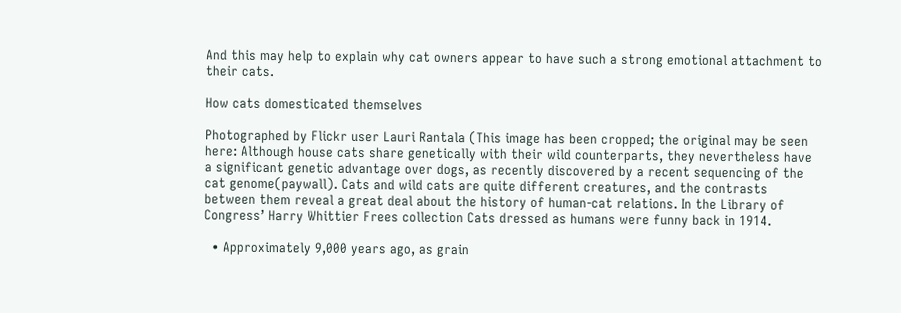And this may help to explain why cat owners appear to have such a strong emotional attachment to their cats.

How cats domesticated themselves

Photographed by Flickr user Lauri Rantala (This image has been cropped; the original may be seen here: Although house cats share genetically with their wild counterparts, they nevertheless have a significant genetic advantage over dogs, as recently discovered by a recent sequencing of the cat genome(paywall). Cats and wild cats are quite different creatures, and the contrasts between them reveal a great deal about the history of human-cat relations. In the Library of Congress’ Harry Whittier Frees collection Cats dressed as humans were funny back in 1914.

  • Approximately 9,000 years ago, as grain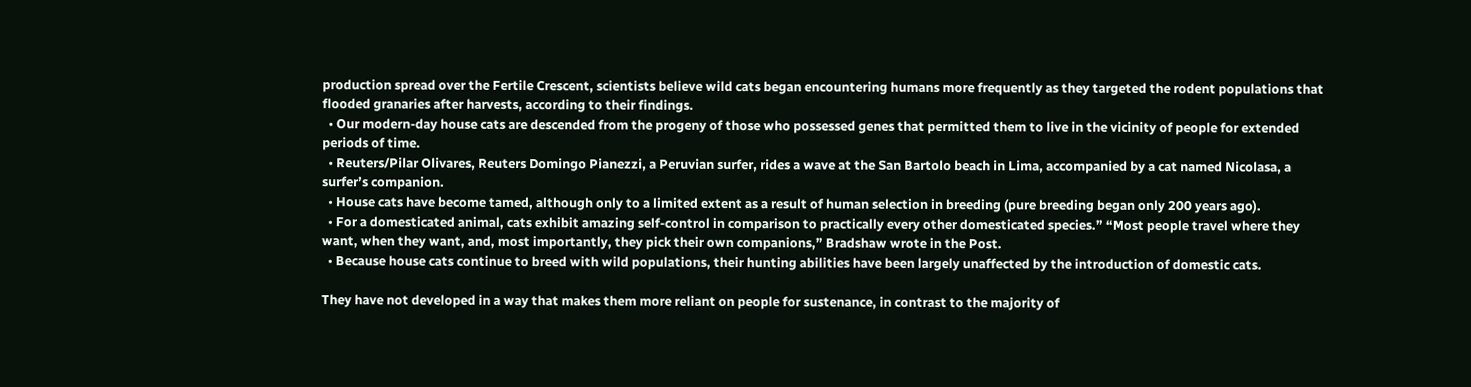production spread over the Fertile Crescent, scientists believe wild cats began encountering humans more frequently as they targeted the rodent populations that flooded granaries after harvests, according to their findings.
  • Our modern-day house cats are descended from the progeny of those who possessed genes that permitted them to live in the vicinity of people for extended periods of time.
  • Reuters/Pilar Olivares, Reuters Domingo Pianezzi, a Peruvian surfer, rides a wave at the San Bartolo beach in Lima, accompanied by a cat named Nicolasa, a surfer’s companion.
  • House cats have become tamed, although only to a limited extent as a result of human selection in breeding (pure breeding began only 200 years ago).
  • For a domesticated animal, cats exhibit amazing self-control in comparison to practically every other domesticated species.” “Most people travel where they want, when they want, and, most importantly, they pick their own companions,” Bradshaw wrote in the Post.
  • Because house cats continue to breed with wild populations, their hunting abilities have been largely unaffected by the introduction of domestic cats.

They have not developed in a way that makes them more reliant on people for sustenance, in contrast to the majority of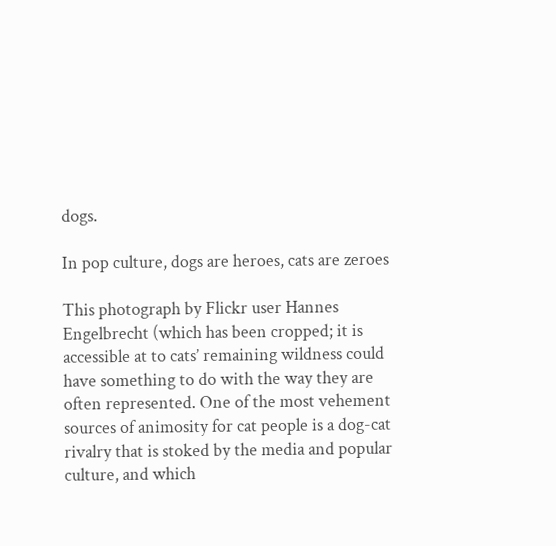dogs.

In pop culture, dogs are heroes, cats are zeroes

This photograph by Flickr user Hannes Engelbrecht (which has been cropped; it is accessible at to cats’ remaining wildness could have something to do with the way they are often represented. One of the most vehement sources of animosity for cat people is a dog-cat rivalry that is stoked by the media and popular culture, and which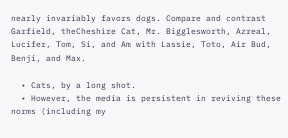nearly invariably favors dogs. Compare and contrast Garfield, theCheshire Cat, Mr. Bigglesworth, Azreal, Lucifer, Tom, Si, and Am with Lassie, Toto, Air Bud, Benji, and Max.

  • Cats, by a long shot.
  • However, the media is persistent in reviving these norms (including my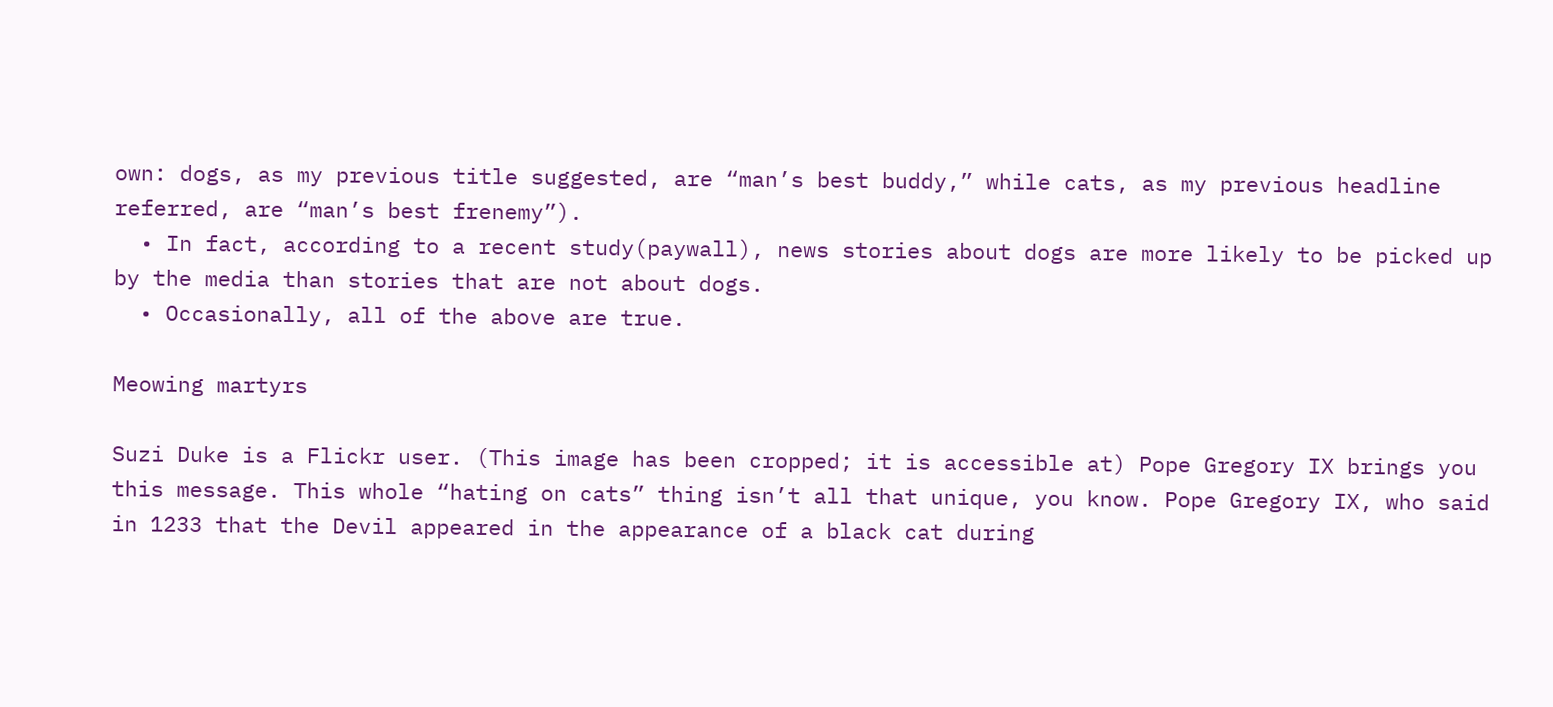own: dogs, as my previous title suggested, are “man’s best buddy,” while cats, as my previous headline referred, are “man’s best frenemy”).
  • In fact, according to a recent study(paywall), news stories about dogs are more likely to be picked up by the media than stories that are not about dogs.
  • Occasionally, all of the above are true.

Meowing martyrs

Suzi Duke is a Flickr user. (This image has been cropped; it is accessible at) Pope Gregory IX brings you this message. This whole “hating on cats” thing isn’t all that unique, you know. Pope Gregory IX, who said in 1233 that the Devil appeared in the appearance of a black cat during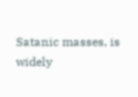Satanic masses, is widely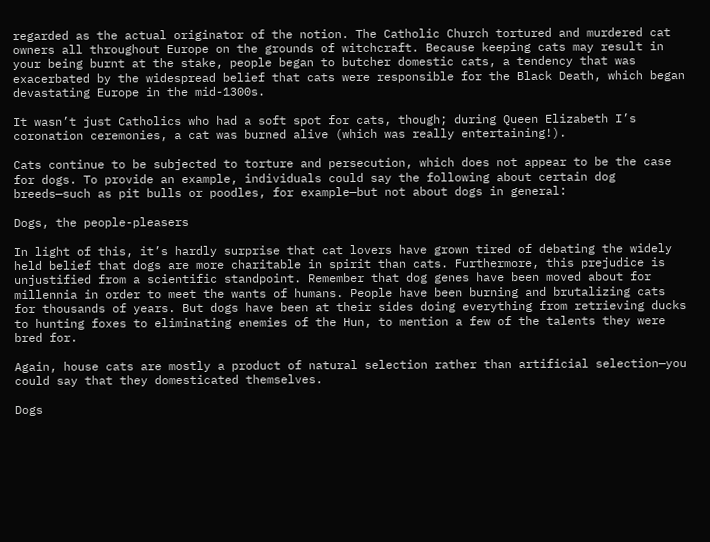regarded as the actual originator of the notion. The Catholic Church tortured and murdered cat owners all throughout Europe on the grounds of witchcraft. Because keeping cats may result in your being burnt at the stake, people began to butcher domestic cats, a tendency that was exacerbated by the widespread belief that cats were responsible for the Black Death, which began devastating Europe in the mid-1300s.

It wasn’t just Catholics who had a soft spot for cats, though; during Queen Elizabeth I’s coronation ceremonies, a cat was burned alive (which was really entertaining!).

Cats continue to be subjected to torture and persecution, which does not appear to be the case for dogs. To provide an example, individuals could say the following about certain dog breeds—such as pit bulls or poodles, for example—but not about dogs in general:

Dogs, the people-pleasers

In light of this, it’s hardly surprise that cat lovers have grown tired of debating the widely held belief that dogs are more charitable in spirit than cats. Furthermore, this prejudice is unjustified from a scientific standpoint. Remember that dog genes have been moved about for millennia in order to meet the wants of humans. People have been burning and brutalizing cats for thousands of years. But dogs have been at their sides doing everything from retrieving ducks to hunting foxes to eliminating enemies of the Hun, to mention a few of the talents they were bred for.

Again, house cats are mostly a product of natural selection rather than artificial selection—you could say that they domesticated themselves.

Dogs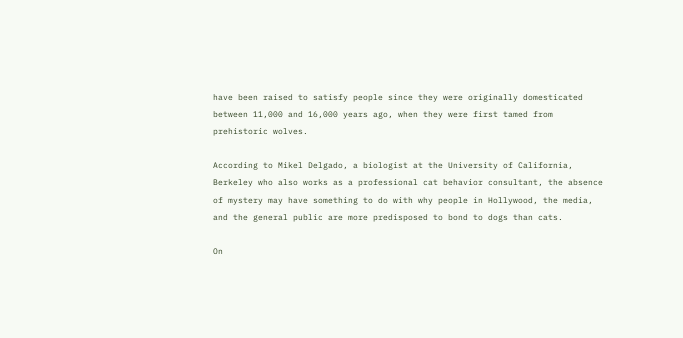have been raised to satisfy people since they were originally domesticated between 11,000 and 16,000 years ago, when they were first tamed from prehistoric wolves.

According to Mikel Delgado, a biologist at the University of California, Berkeley who also works as a professional cat behavior consultant, the absence of mystery may have something to do with why people in Hollywood, the media, and the general public are more predisposed to bond to dogs than cats.

On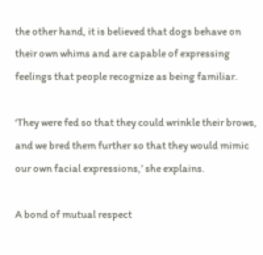the other hand, it is believed that dogs behave on their own whims and are capable of expressing feelings that people recognize as being familiar.

‘They were fed so that they could wrinkle their brows, and we bred them further so that they would mimic our own facial expressions,’ she explains.

A bond of mutual respect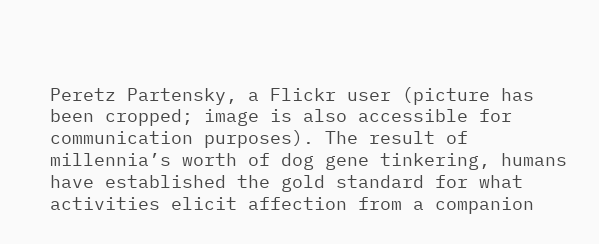Peretz Partensky, a Flickr user (picture has been cropped; image is also accessible for communication purposes). The result of millennia’s worth of dog gene tinkering, humans have established the gold standard for what activities elicit affection from a companion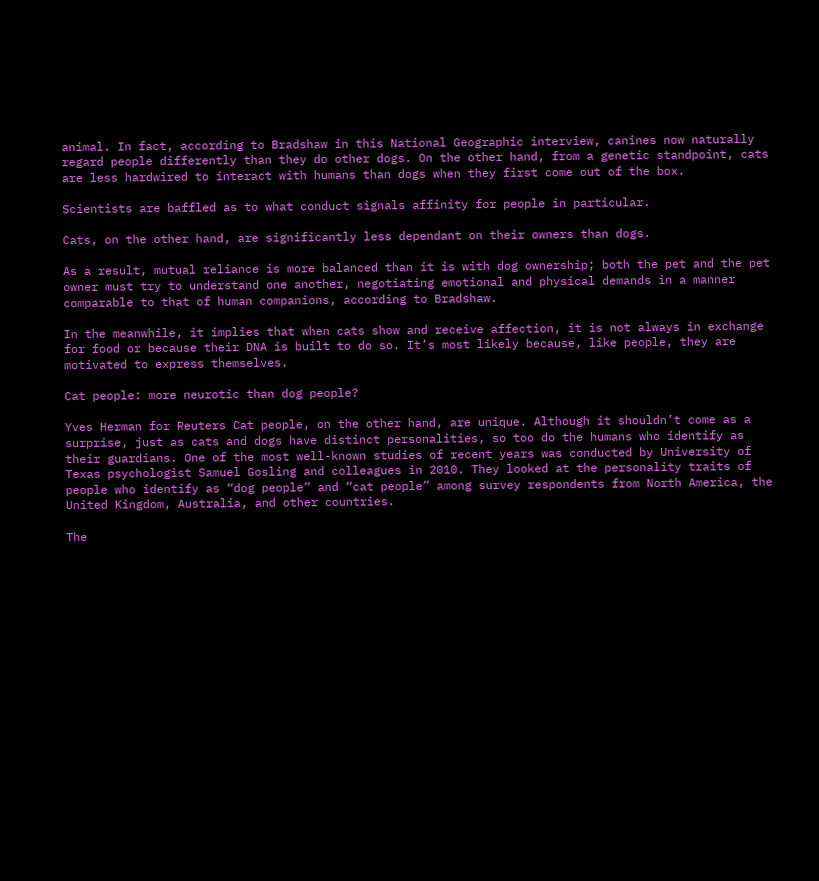animal. In fact, according to Bradshaw in this National Geographic interview, canines now naturally regard people differently than they do other dogs. On the other hand, from a genetic standpoint, cats are less hardwired to interact with humans than dogs when they first come out of the box.

Scientists are baffled as to what conduct signals affinity for people in particular.

Cats, on the other hand, are significantly less dependant on their owners than dogs.

As a result, mutual reliance is more balanced than it is with dog ownership; both the pet and the pet owner must try to understand one another, negotiating emotional and physical demands in a manner comparable to that of human companions, according to Bradshaw.

In the meanwhile, it implies that when cats show and receive affection, it is not always in exchange for food or because their DNA is built to do so. It’s most likely because, like people, they are motivated to express themselves.

Cat people: more neurotic than dog people?

Yves Herman for Reuters Cat people, on the other hand, are unique. Although it shouldn’t come as a surprise, just as cats and dogs have distinct personalities, so too do the humans who identify as their guardians. One of the most well-known studies of recent years was conducted by University of Texas psychologist Samuel Gosling and colleagues in 2010. They looked at the personality traits of people who identify as “dog people” and “cat people” among survey respondents from North America, the United Kingdom, Australia, and other countries.

The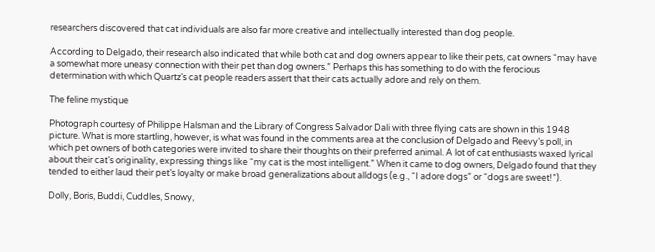researchers discovered that cat individuals are also far more creative and intellectually interested than dog people.

According to Delgado, their research also indicated that while both cat and dog owners appear to like their pets, cat owners “may have a somewhat more uneasy connection with their pet than dog owners.” Perhaps this has something to do with the ferocious determination with which Quartz’s cat people readers assert that their cats actually adore and rely on them.

The feline mystique

Photograph courtesy of Philippe Halsman and the Library of Congress Salvador Dali with three flying cats are shown in this 1948 picture. What is more startling, however, is what was found in the comments area at the conclusion of Delgado and Reevy’s poll, in which pet owners of both categories were invited to share their thoughts on their preferred animal. A lot of cat enthusiasts waxed lyrical about their cat’s originality, expressing things like “my cat is the most intelligent.” When it came to dog owners, Delgado found that they tended to either laud their pet’s loyalty or make broad generalizations about alldogs (e.g., “I adore dogs” or “dogs are sweet!”).

Dolly, Boris, Buddi, Cuddles, Snowy,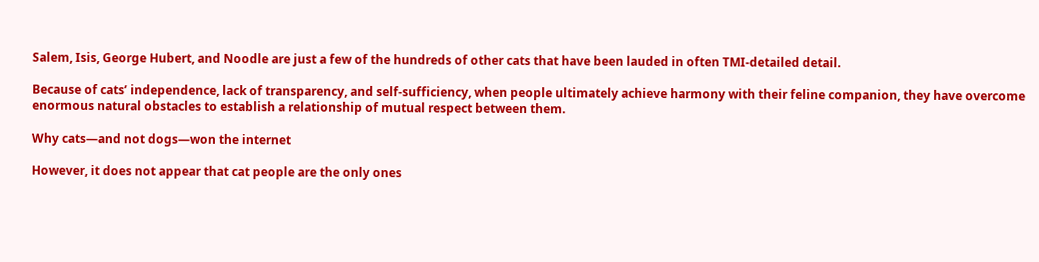Salem, Isis, George Hubert, and Noodle are just a few of the hundreds of other cats that have been lauded in often TMI-detailed detail.

Because of cats’ independence, lack of transparency, and self-sufficiency, when people ultimately achieve harmony with their feline companion, they have overcome enormous natural obstacles to establish a relationship of mutual respect between them.

Why cats—and not dogs—won the internet

However, it does not appear that cat people are the only ones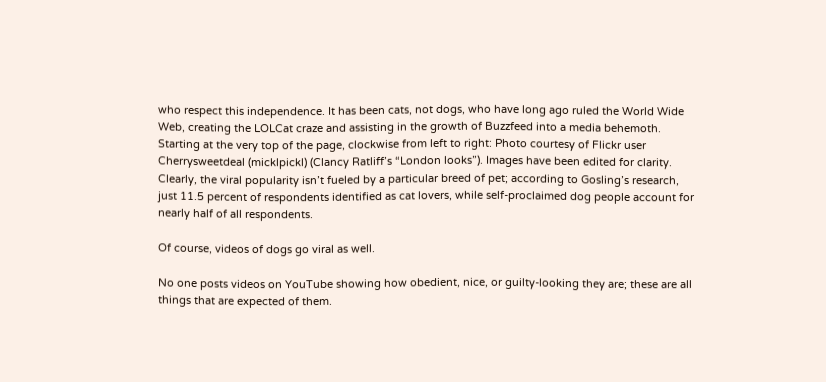who respect this independence. It has been cats, not dogs, who have long ago ruled the World Wide Web, creating the LOLCat craze and assisting in the growth of Buzzfeed into a media behemoth. Starting at the very top of the page, clockwise from left to right: Photo courtesy of Flickr user Cherrysweetdeal (micklpickl) (Clancy Ratliff’s “London looks”). Images have been edited for clarity. Clearly, the viral popularity isn’t fueled by a particular breed of pet; according to Gosling’s research, just 11.5 percent of respondents identified as cat lovers, while self-proclaimed dog people account for nearly half of all respondents.

Of course, videos of dogs go viral as well.

No one posts videos on YouTube showing how obedient, nice, or guilty-looking they are; these are all things that are expected of them.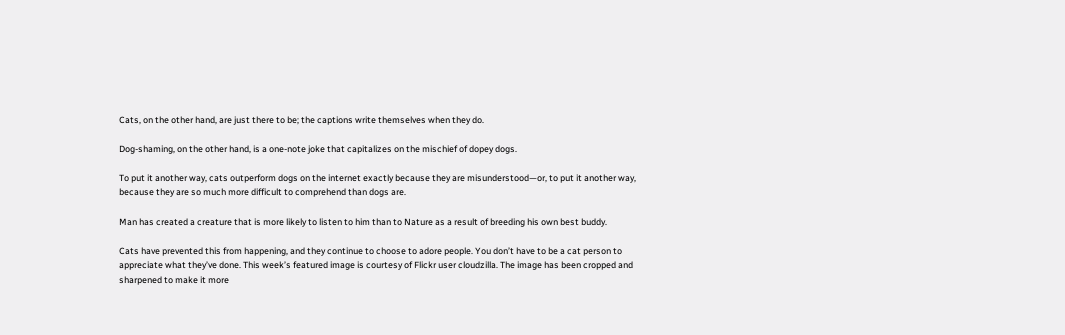Cats, on the other hand, are just there to be; the captions write themselves when they do.

Dog-shaming, on the other hand, is a one-note joke that capitalizes on the mischief of dopey dogs.

To put it another way, cats outperform dogs on the internet exactly because they are misunderstood—or, to put it another way, because they are so much more difficult to comprehend than dogs are.

Man has created a creature that is more likely to listen to him than to Nature as a result of breeding his own best buddy.

Cats have prevented this from happening, and they continue to choose to adore people. You don’t have to be a cat person to appreciate what they’ve done. This week’s featured image is courtesy of Flickr user cloudzilla. The image has been cropped and sharpened to make it more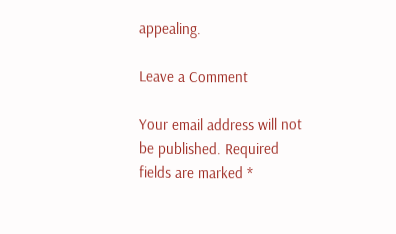appealing.

Leave a Comment

Your email address will not be published. Required fields are marked *